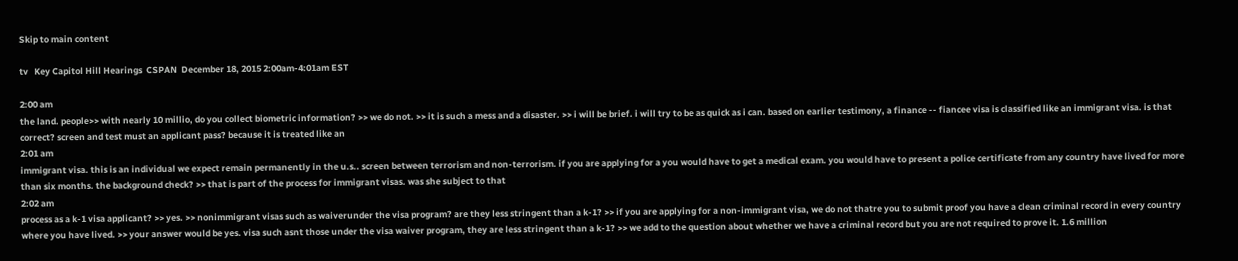Skip to main content

tv   Key Capitol Hill Hearings  CSPAN  December 18, 2015 2:00am-4:01am EST

2:00 am
the land. people>> with nearly 10 millio, do you collect biometric information? >> we do not. >> it is such a mess and a disaster. >> i will be brief. i will try to be as quick as i can. based on earlier testimony, a finance -- fiancee visa is classified like an immigrant visa. is that correct? screen and test must an applicant pass? because it is treated like an
2:01 am
immigrant visa. this is an individual we expect remain permanently in the u.s.. screen between terrorism and non-terrorism. if you are applying for a you would have to get a medical exam. you would have to present a police certificate from any country have lived for more than six months. the background check? >> that is part of the process for immigrant visas. was she subject to that
2:02 am
process as a k-1 visa applicant? >> yes. >> nonimmigrant visas such as waiverunder the visa program? are they less stringent than a k-1? >> if you are applying for a non-immigrant visa, we do not thatre you to submit proof you have a clean criminal record in every country where you have lived. >> your answer would be yes. visa such asnt those under the visa waiver program, they are less stringent than a k-1? >> we add to the question about whether we have a criminal record but you are not required to prove it. 1.6 million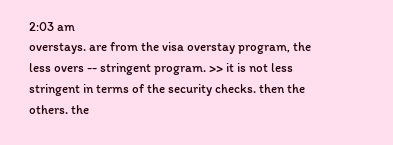2:03 am
overstays. are from the visa overstay program, the less overs -- stringent program. >> it is not less stringent in terms of the security checks. then the others. the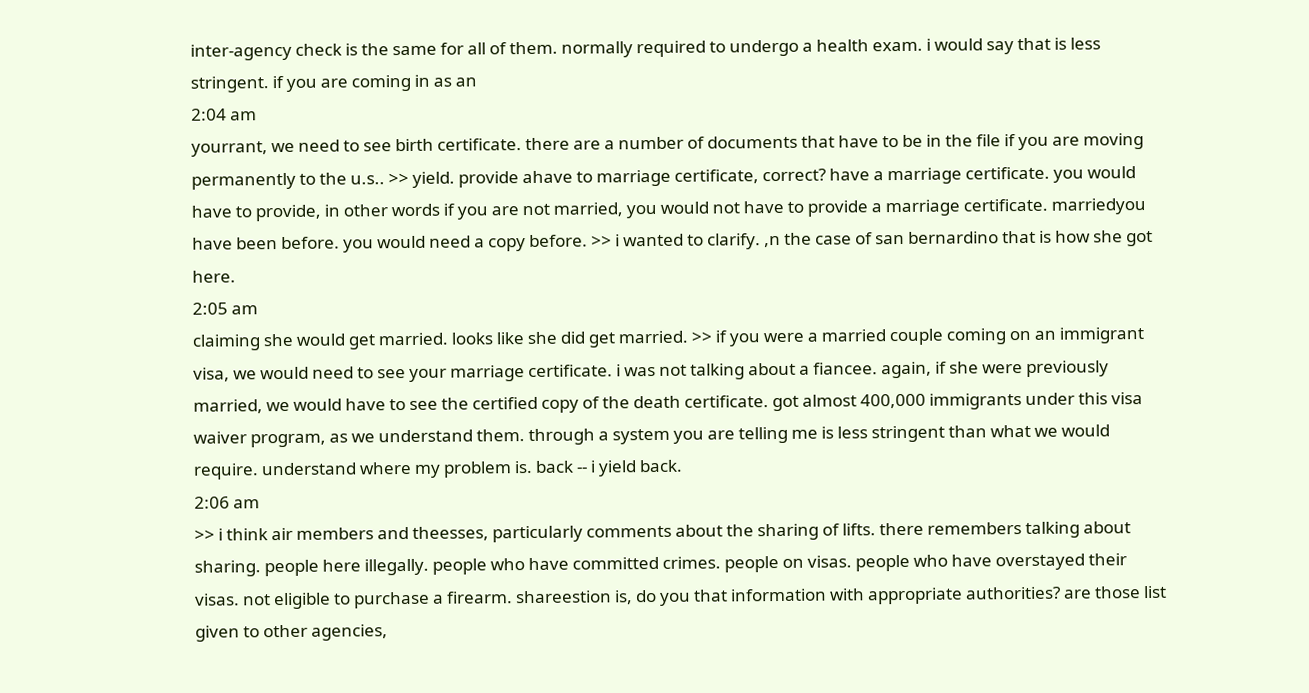inter-agency check is the same for all of them. normally required to undergo a health exam. i would say that is less stringent. if you are coming in as an
2:04 am
yourrant, we need to see birth certificate. there are a number of documents that have to be in the file if you are moving permanently to the u.s.. >> yield. provide ahave to marriage certificate, correct? have a marriage certificate. you would have to provide, in other words if you are not married, you would not have to provide a marriage certificate. marriedyou have been before. you would need a copy before. >> i wanted to clarify. ,n the case of san bernardino that is how she got here.
2:05 am
claiming she would get married. looks like she did get married. >> if you were a married couple coming on an immigrant visa, we would need to see your marriage certificate. i was not talking about a fiancee. again, if she were previously married, we would have to see the certified copy of the death certificate. got almost 400,000 immigrants under this visa waiver program, as we understand them. through a system you are telling me is less stringent than what we would require. understand where my problem is. back -- i yield back.
2:06 am
>> i think air members and theesses, particularly comments about the sharing of lifts. there remembers talking about sharing. people here illegally. people who have committed crimes. people on visas. people who have overstayed their visas. not eligible to purchase a firearm. shareestion is, do you that information with appropriate authorities? are those list given to other agencies,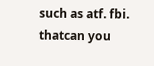such as atf. fbi. thatcan you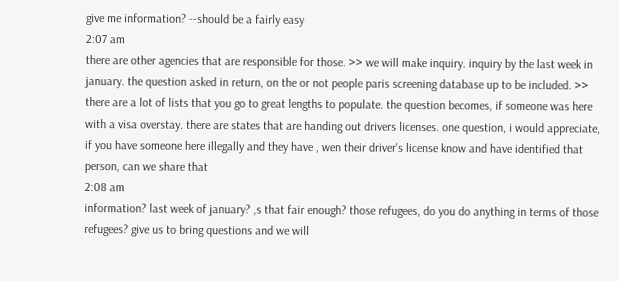give me information? --should be a fairly easy
2:07 am
there are other agencies that are responsible for those. >> we will make inquiry. inquiry by the last week in january. the question asked in return, on the or not people paris screening database up to be included. >> there are a lot of lists that you go to great lengths to populate. the question becomes, if someone was here with a visa overstay. there are states that are handing out drivers licenses. one question, i would appreciate, if you have someone here illegally and they have , wen their driver's license know and have identified that person, can we share that
2:08 am
information? last week of january? ,s that fair enough? those refugees, do you do anything in terms of those refugees? give us to bring questions and we will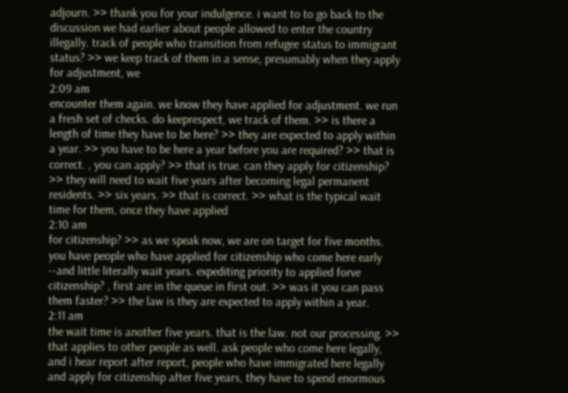adjourn. >> thank you for your indulgence. i want to to go back to the discussion we had earlier about people allowed to enter the country illegally. track of people who transition from refugee status to immigrant status? >> we keep track of them in a sense, presumably when they apply for adjustment, we
2:09 am
encounter them again. we know they have applied for adjustment. we run a fresh set of checks. do keeprespect, we track of them. >> is there a length of time they have to be here? >> they are expected to apply within a year. >> you have to be here a year before you are required? >> that is correct. , you can apply? >> that is true. can they apply for citizenship? >> they will need to wait five years after becoming legal permanent residents. >> six years. >> that is correct. >> what is the typical wait time for them, once they have applied
2:10 am
for citizenship? >> as we speak now, we are on target for five months. you have people who have applied for citizenship who come here early --and little literally wait years. expediting priority to applied forve citizenship? , first are in the queue in first out. >> was it you can pass them faster? >> the law is they are expected to apply within a year.
2:11 am
the wait time is another five years. that is the law. not our processing. >> that applies to other people as well. ask people who come here legally, and i hear report after report, people who have immigrated here legally and apply for citizenship after five years, they have to spend enormous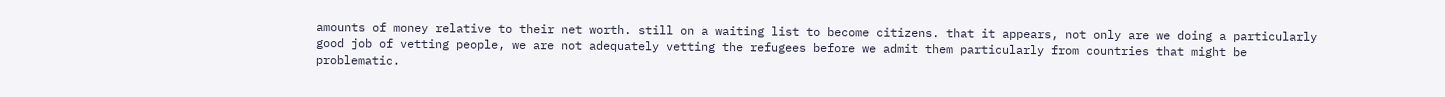amounts of money relative to their net worth. still on a waiting list to become citizens. that it appears, not only are we doing a particularly good job of vetting people, we are not adequately vetting the refugees before we admit them particularly from countries that might be problematic.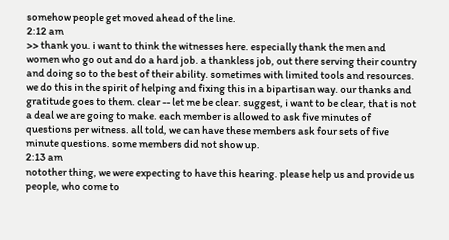somehow people get moved ahead of the line.
2:12 am
>> thank you. i want to think the witnesses here. especially thank the men and women who go out and do a hard job. a thankless job, out there serving their country and doing so to the best of their ability. sometimes with limited tools and resources. we do this in the spirit of helping and fixing this in a bipartisan way. our thanks and gratitude goes to them. clear -- let me be clear. suggest, i want to be clear, that is not a deal we are going to make. each member is allowed to ask five minutes of questions per witness. all told, we can have these members ask four sets of five minute questions. some members did not show up.
2:13 am
notother thing, we were expecting to have this hearing. please help us and provide us people, who come to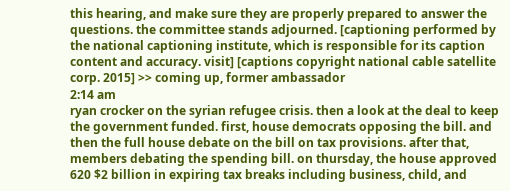this hearing, and make sure they are properly prepared to answer the questions. the committee stands adjourned. [captioning performed by the national captioning institute, which is responsible for its caption content and accuracy. visit] [captions copyright national cable satellite corp. 2015] >> coming up, former ambassador
2:14 am
ryan crocker on the syrian refugee crisis. then a look at the deal to keep the government funded. first, house democrats opposing the bill. and then the full house debate on the bill on tax provisions. after that, members debating the spending bill. on thursday, the house approved 620 $2 billion in expiring tax breaks including business, child, and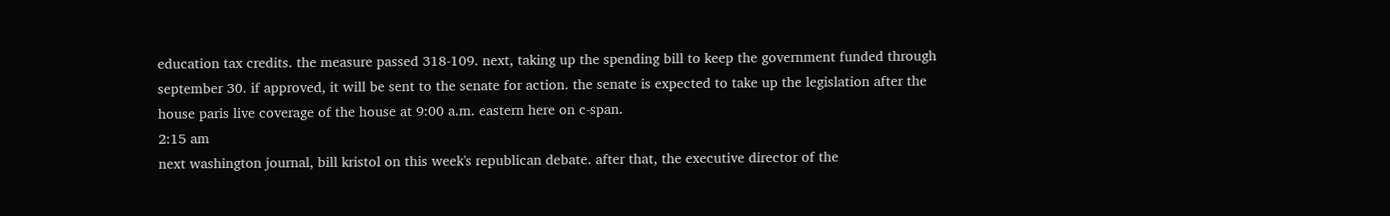education tax credits. the measure passed 318-109. next, taking up the spending bill to keep the government funded through september 30. if approved, it will be sent to the senate for action. the senate is expected to take up the legislation after the house paris live coverage of the house at 9:00 a.m. eastern here on c-span.
2:15 am
next washington journal, bill kristol on this week's republican debate. after that, the executive director of the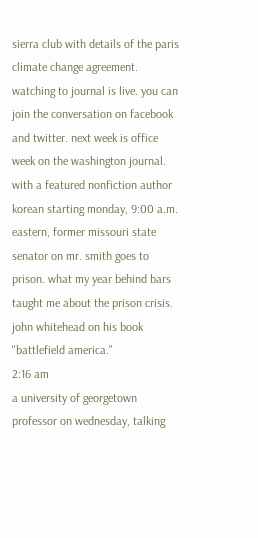sierra club with details of the paris climate change agreement. watching to journal is live. you can join the conversation on facebook and twitter. next week is office week on the washington journal. with a featured nonfiction author korean starting monday, 9:00 a.m. eastern, former missouri state senator on mr. smith goes to prison. what my year behind bars taught me about the prison crisis. john whitehead on his book "battlefield america."
2:16 am
a university of georgetown professor on wednesday, talking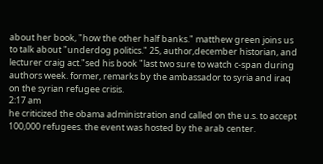about her book, "how the other half banks." matthew green joins us to talk about "underdog politics." 25, author,december historian, and lecturer craig act."sed his book "last two sure to watch c-span during authors week. former, remarks by the ambassador to syria and iraq on the syrian refugee crisis.
2:17 am
he criticized the obama administration and called on the u.s. to accept 100,000 refugees. the event was hosted by the arab center.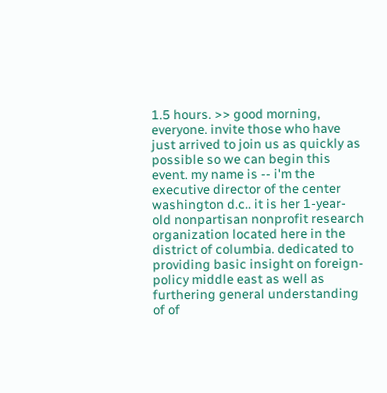1.5 hours. >> good morning, everyone. invite those who have just arrived to join us as quickly as possible so we can begin this event. my name is -- i'm the executive director of the center washington d.c.. it is her 1-year-old nonpartisan nonprofit research organization located here in the district of columbia. dedicated to providing basic insight on foreign-policy middle east as well as furthering general understanding of of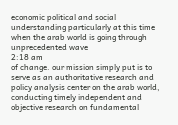economic political and social understanding particularly at this time when the arab world is going through unprecedented wave
2:18 am
of change. our mission simply put is to serve as an authoritative research and policy analysis center on the arab world, conducting timely independent and objective research on fundamental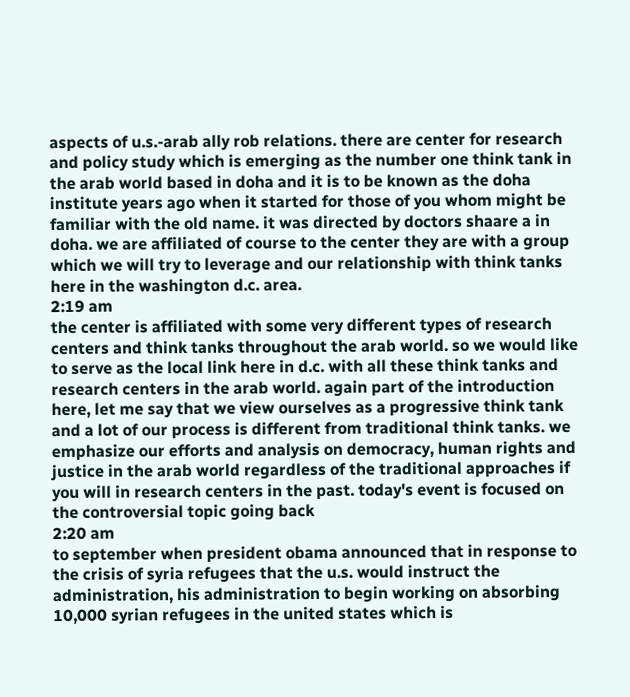aspects of u.s.-arab ally rob relations. there are center for research and policy study which is emerging as the number one think tank in the arab world based in doha and it is to be known as the doha institute years ago when it started for those of you whom might be familiar with the old name. it was directed by doctors shaare a in doha. we are affiliated of course to the center they are with a group which we will try to leverage and our relationship with think tanks here in the washington d.c. area.
2:19 am
the center is affiliated with some very different types of research centers and think tanks throughout the arab world. so we would like to serve as the local link here in d.c. with all these think tanks and research centers in the arab world. again part of the introduction here, let me say that we view ourselves as a progressive think tank and a lot of our process is different from traditional think tanks. we emphasize our efforts and analysis on democracy, human rights and justice in the arab world regardless of the traditional approaches if you will in research centers in the past. today's event is focused on the controversial topic going back
2:20 am
to september when president obama announced that in response to the crisis of syria refugees that the u.s. would instruct the administration, his administration to begin working on absorbing 10,000 syrian refugees in the united states which is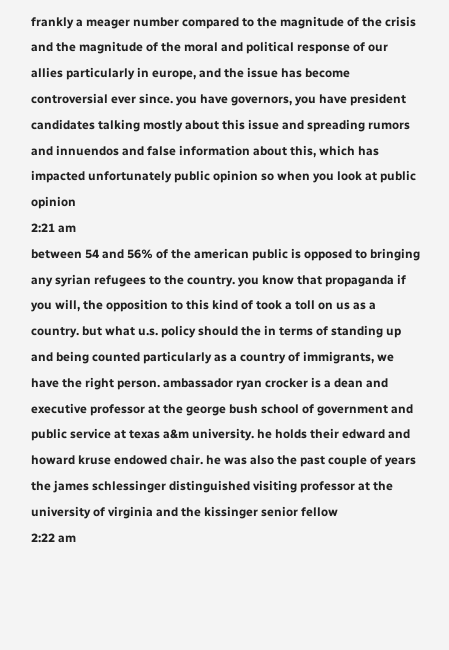frankly a meager number compared to the magnitude of the crisis and the magnitude of the moral and political response of our allies particularly in europe, and the issue has become controversial ever since. you have governors, you have president candidates talking mostly about this issue and spreading rumors and innuendos and false information about this, which has impacted unfortunately public opinion so when you look at public opinion
2:21 am
between 54 and 56% of the american public is opposed to bringing any syrian refugees to the country. you know that propaganda if you will, the opposition to this kind of took a toll on us as a country. but what u.s. policy should the in terms of standing up and being counted particularly as a country of immigrants, we have the right person. ambassador ryan crocker is a dean and executive professor at the george bush school of government and public service at texas a&m university. he holds their edward and howard kruse endowed chair. he was also the past couple of years the james schlessinger distinguished visiting professor at the university of virginia and the kissinger senior fellow
2:22 am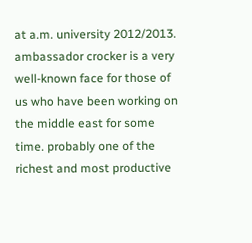at a.m. university 2012/2013. ambassador crocker is a very well-known face for those of us who have been working on the middle east for some time. probably one of the richest and most productive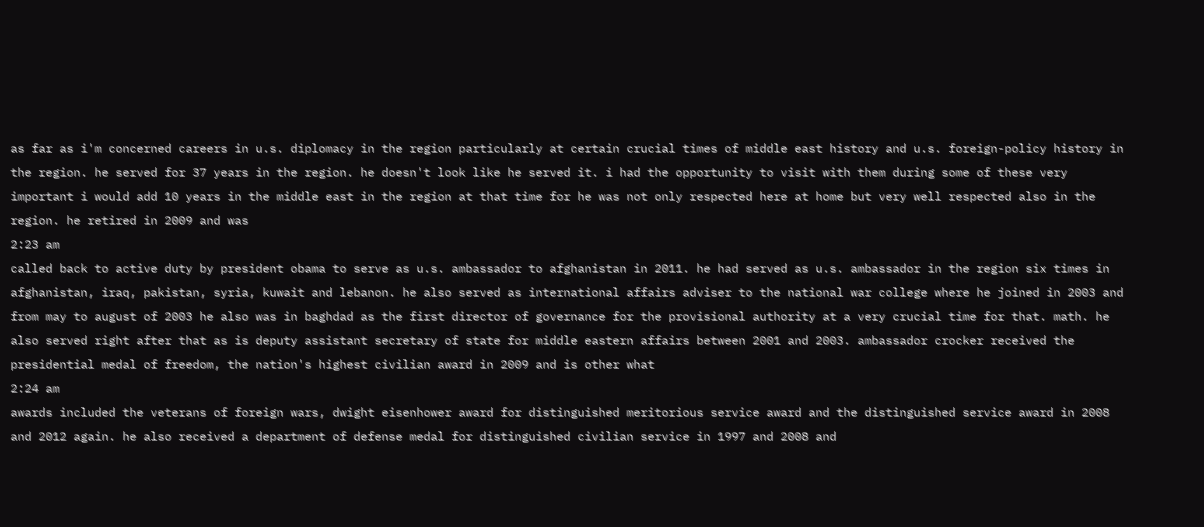as far as i'm concerned careers in u.s. diplomacy in the region particularly at certain crucial times of middle east history and u.s. foreign-policy history in the region. he served for 37 years in the region. he doesn't look like he served it. i had the opportunity to visit with them during some of these very important i would add 10 years in the middle east in the region at that time for he was not only respected here at home but very well respected also in the region. he retired in 2009 and was
2:23 am
called back to active duty by president obama to serve as u.s. ambassador to afghanistan in 2011. he had served as u.s. ambassador in the region six times in afghanistan, iraq, pakistan, syria, kuwait and lebanon. he also served as international affairs adviser to the national war college where he joined in 2003 and from may to august of 2003 he also was in baghdad as the first director of governance for the provisional authority at a very crucial time for that. math. he also served right after that as is deputy assistant secretary of state for middle eastern affairs between 2001 and 2003. ambassador crocker received the presidential medal of freedom, the nation's highest civilian award in 2009 and is other what
2:24 am
awards included the veterans of foreign wars, dwight eisenhower award for distinguished meritorious service award and the distinguished service award in 2008 and 2012 again. he also received a department of defense medal for distinguished civilian service in 1997 and 2008 and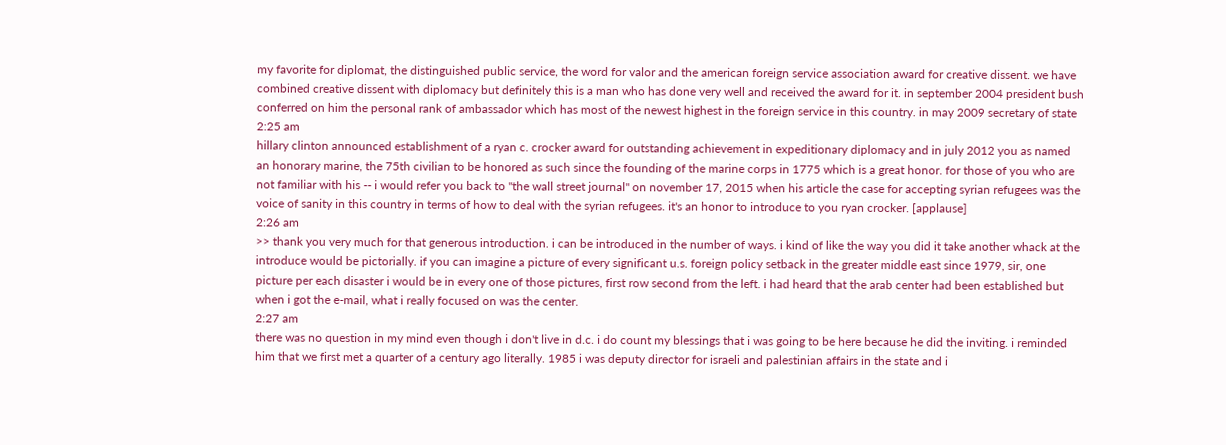my favorite for diplomat, the distinguished public service, the word for valor and the american foreign service association award for creative dissent. we have combined creative dissent with diplomacy but definitely this is a man who has done very well and received the award for it. in september 2004 president bush conferred on him the personal rank of ambassador which has most of the newest highest in the foreign service in this country. in may 2009 secretary of state
2:25 am
hillary clinton announced establishment of a ryan c. crocker award for outstanding achievement in expeditionary diplomacy and in july 2012 you as named an honorary marine, the 75th civilian to be honored as such since the founding of the marine corps in 1775 which is a great honor. for those of you who are not familiar with his -- i would refer you back to "the wall street journal" on november 17, 2015 when his article the case for accepting syrian refugees was the voice of sanity in this country in terms of how to deal with the syrian refugees. it's an honor to introduce to you ryan crocker. [applause]
2:26 am
>> thank you very much for that generous introduction. i can be introduced in the number of ways. i kind of like the way you did it take another whack at the introduce would be pictorially. if you can imagine a picture of every significant u.s. foreign policy setback in the greater middle east since 1979, sir, one picture per each disaster i would be in every one of those pictures, first row second from the left. i had heard that the arab center had been established but when i got the e-mail, what i really focused on was the center.
2:27 am
there was no question in my mind even though i don't live in d.c. i do count my blessings that i was going to be here because he did the inviting. i reminded him that we first met a quarter of a century ago literally. 1985 i was deputy director for israeli and palestinian affairs in the state and i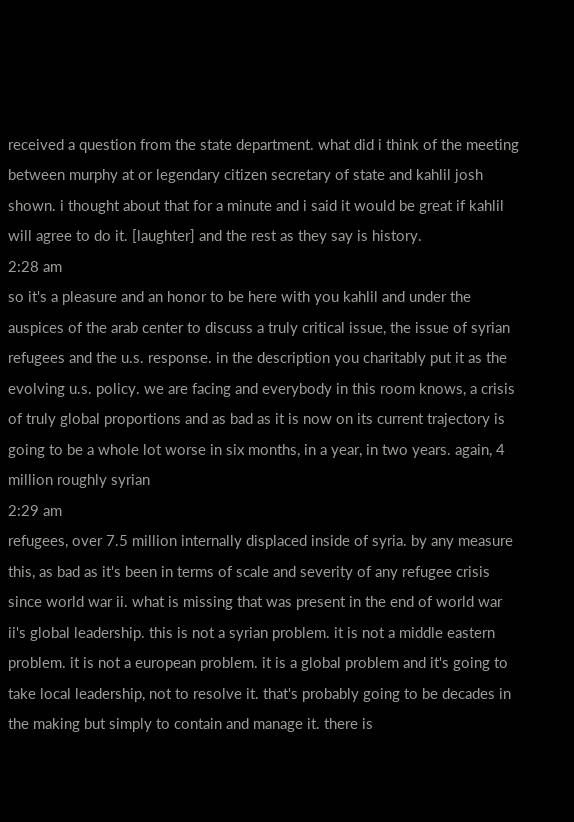received a question from the state department. what did i think of the meeting between murphy at or legendary citizen secretary of state and kahlil josh shown. i thought about that for a minute and i said it would be great if kahlil will agree to do it. [laughter] and the rest as they say is history.
2:28 am
so it's a pleasure and an honor to be here with you kahlil and under the auspices of the arab center to discuss a truly critical issue, the issue of syrian refugees and the u.s. response. in the description you charitably put it as the evolving u.s. policy. we are facing and everybody in this room knows, a crisis of truly global proportions and as bad as it is now on its current trajectory is going to be a whole lot worse in six months, in a year, in two years. again, 4 million roughly syrian
2:29 am
refugees, over 7.5 million internally displaced inside of syria. by any measure this, as bad as it's been in terms of scale and severity of any refugee crisis since world war ii. what is missing that was present in the end of world war ii's global leadership. this is not a syrian problem. it is not a middle eastern problem. it is not a european problem. it is a global problem and it's going to take local leadership, not to resolve it. that's probably going to be decades in the making but simply to contain and manage it. there is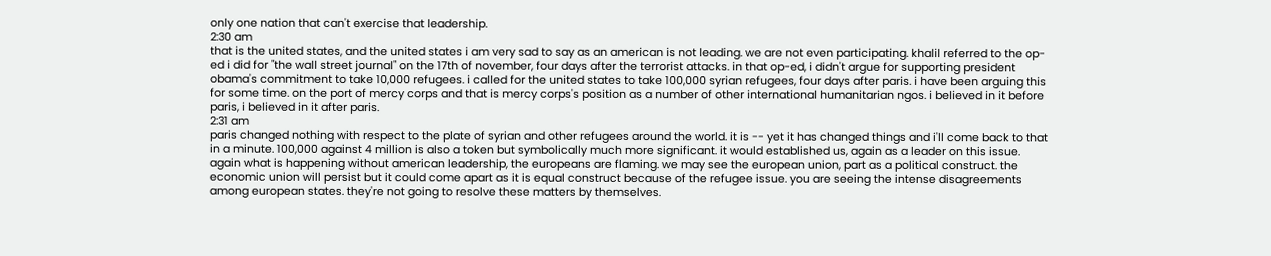only one nation that can't exercise that leadership.
2:30 am
that is the united states, and the united states i am very sad to say as an american is not leading. we are not even participating. khalil referred to the op-ed i did for "the wall street journal" on the 17th of november, four days after the terrorist attacks. in that op-ed, i didn't argue for supporting president obama's commitment to take 10,000 refugees. i called for the united states to take 100,000 syrian refugees, four days after paris. i have been arguing this for some time. on the port of mercy corps and that is mercy corps's position as a number of other international humanitarian ngos. i believed in it before paris, i believed in it after paris.
2:31 am
paris changed nothing with respect to the plate of syrian and other refugees around the world. it is -- yet it has changed things and i'll come back to that in a minute. 100,000 against 4 million is also a token but symbolically much more significant. it would established us, again as a leader on this issue. again what is happening without american leadership, the europeans are flaming. we may see the european union, part as a political construct. the economic union will persist but it could come apart as it is equal construct because of the refugee issue. you are seeing the intense disagreements among european states. they're not going to resolve these matters by themselves.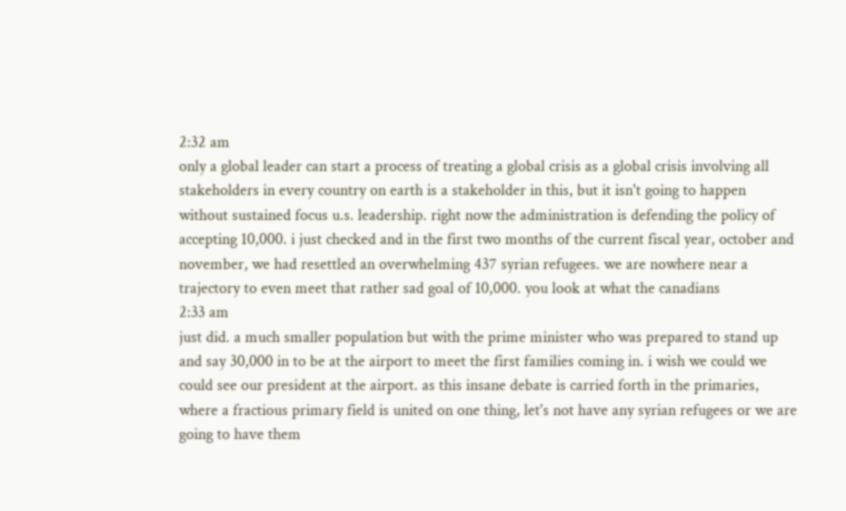2:32 am
only a global leader can start a process of treating a global crisis as a global crisis involving all stakeholders in every country on earth is a stakeholder in this, but it isn't going to happen without sustained focus u.s. leadership. right now the administration is defending the policy of accepting 10,000. i just checked and in the first two months of the current fiscal year, october and november, we had resettled an overwhelming 437 syrian refugees. we are nowhere near a trajectory to even meet that rather sad goal of 10,000. you look at what the canadians
2:33 am
just did. a much smaller population but with the prime minister who was prepared to stand up and say 30,000 in to be at the airport to meet the first families coming in. i wish we could we could see our president at the airport. as this insane debate is carried forth in the primaries, where a fractious primary field is united on one thing, let's not have any syrian refugees or we are going to have them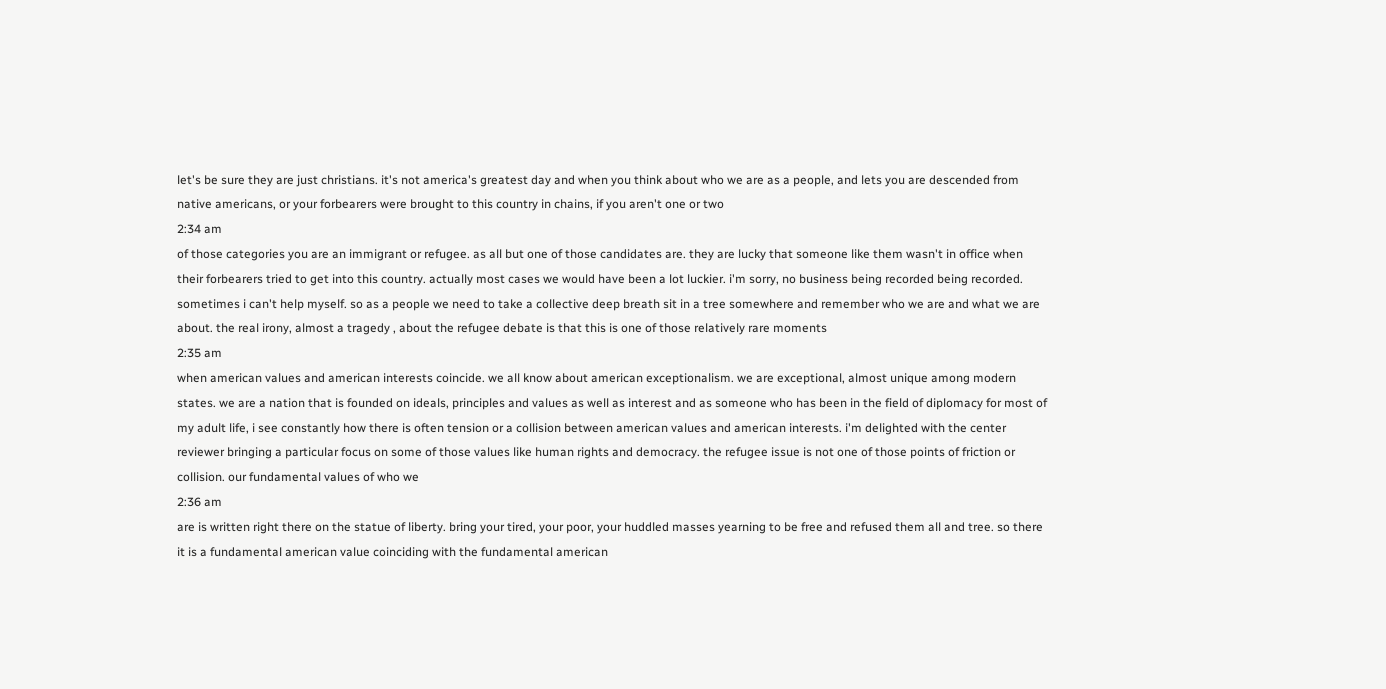let's be sure they are just christians. it's not america's greatest day and when you think about who we are as a people, and lets you are descended from native americans, or your forbearers were brought to this country in chains, if you aren't one or two
2:34 am
of those categories you are an immigrant or refugee. as all but one of those candidates are. they are lucky that someone like them wasn't in office when their forbearers tried to get into this country. actually most cases we would have been a lot luckier. i'm sorry, no business being recorded being recorded. sometimes i can't help myself. so as a people we need to take a collective deep breath sit in a tree somewhere and remember who we are and what we are about. the real irony, almost a tragedy , about the refugee debate is that this is one of those relatively rare moments
2:35 am
when american values and american interests coincide. we all know about american exceptionalism. we are exceptional, almost unique among modern states. we are a nation that is founded on ideals, principles and values as well as interest and as someone who has been in the field of diplomacy for most of my adult life, i see constantly how there is often tension or a collision between american values and american interests. i'm delighted with the center reviewer bringing a particular focus on some of those values like human rights and democracy. the refugee issue is not one of those points of friction or collision. our fundamental values of who we
2:36 am
are is written right there on the statue of liberty. bring your tired, your poor, your huddled masses yearning to be free and refused them all and tree. so there it is a fundamental american value coinciding with the fundamental american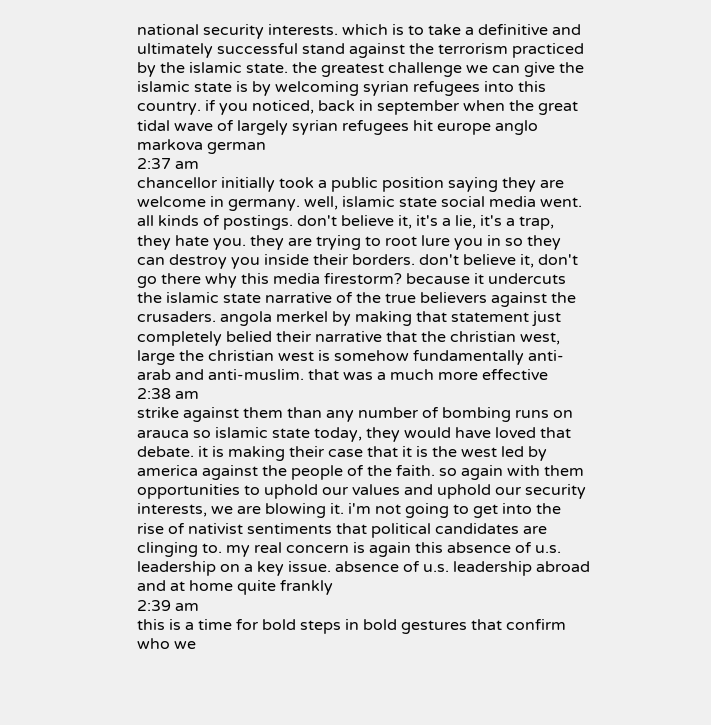national security interests. which is to take a definitive and ultimately successful stand against the terrorism practiced by the islamic state. the greatest challenge we can give the islamic state is by welcoming syrian refugees into this country. if you noticed, back in september when the great tidal wave of largely syrian refugees hit europe anglo markova german
2:37 am
chancellor initially took a public position saying they are welcome in germany. well, islamic state social media went. all kinds of postings. don't believe it, it's a lie, it's a trap, they hate you. they are trying to root lure you in so they can destroy you inside their borders. don't believe it, don't go there why this media firestorm? because it undercuts the islamic state narrative of the true believers against the crusaders. angola merkel by making that statement just completely belied their narrative that the christian west, large the christian west is somehow fundamentally anti-arab and anti-muslim. that was a much more effective
2:38 am
strike against them than any number of bombing runs on arauca so islamic state today, they would have loved that debate. it is making their case that it is the west led by america against the people of the faith. so again with them opportunities to uphold our values and uphold our security interests, we are blowing it. i'm not going to get into the rise of nativist sentiments that political candidates are clinging to. my real concern is again this absence of u.s. leadership on a key issue. absence of u.s. leadership abroad and at home quite frankly
2:39 am
this is a time for bold steps in bold gestures that confirm who we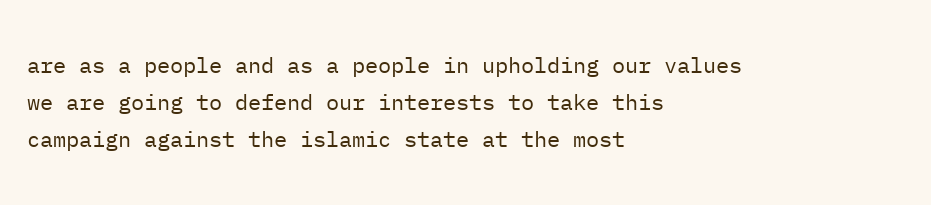are as a people and as a people in upholding our values we are going to defend our interests to take this campaign against the islamic state at the most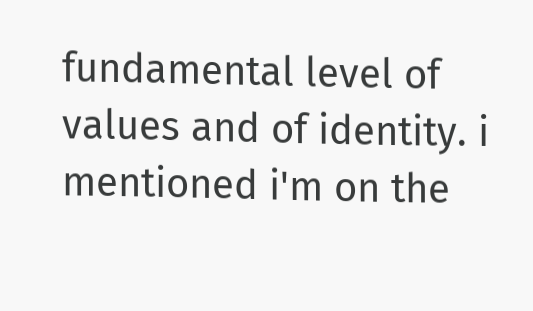fundamental level of values and of identity. i mentioned i'm on the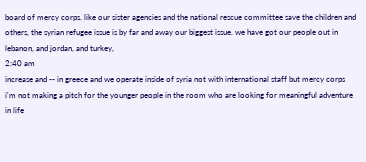board of mercy corps. like our sister agencies and the national rescue committee save the children and others, the syrian refugee issue is by far and away our biggest issue. we have got our people out in lebanon, and jordan, and turkey,
2:40 am
increase and -- in greece and we operate inside of syria not with international staff but mercy corps i'm not making a pitch for the younger people in the room who are looking for meaningful adventure in life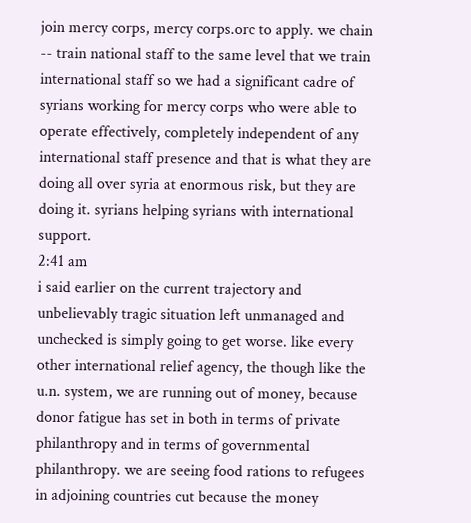join mercy corps, mercy corps.orc to apply. we chain -- train national staff to the same level that we train international staff so we had a significant cadre of syrians working for mercy corps who were able to operate effectively, completely independent of any international staff presence and that is what they are doing all over syria at enormous risk, but they are doing it. syrians helping syrians with international support.
2:41 am
i said earlier on the current trajectory and unbelievably tragic situation left unmanaged and unchecked is simply going to get worse. like every other international relief agency, the though like the u.n. system, we are running out of money, because donor fatigue has set in both in terms of private philanthropy and in terms of governmental philanthropy. we are seeing food rations to refugees in adjoining countries cut because the money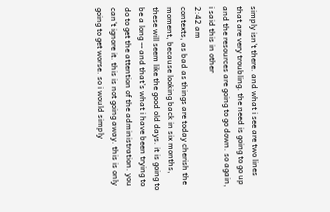simply isn't there. and what i see are two lines that are very troubling. the need is going to go up and the resources are going to go down. so again, i said this in other
2:42 am
contexts, as bad as things are today cherish the moment, because looking back in six months, these will seem like the good old days. it is going to be a long -- and that's what i have been trying to do to get the attention of the administration. you can't ignore it. this is not going away. this is only going to get worse. so i would simply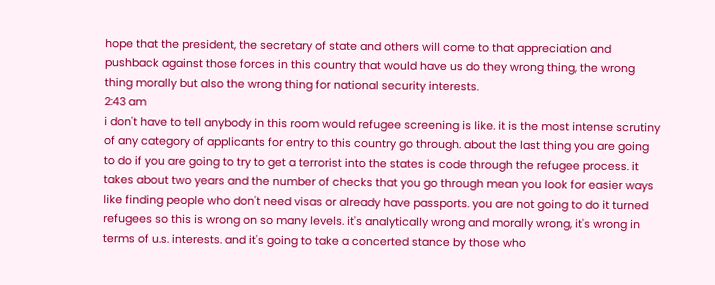hope that the president, the secretary of state and others will come to that appreciation and pushback against those forces in this country that would have us do they wrong thing, the wrong thing morally but also the wrong thing for national security interests.
2:43 am
i don't have to tell anybody in this room would refugee screening is like. it is the most intense scrutiny of any category of applicants for entry to this country go through. about the last thing you are going to do if you are going to try to get a terrorist into the states is code through the refugee process. it takes about two years and the number of checks that you go through mean you look for easier ways like finding people who don't need visas or already have passports. you are not going to do it turned refugees so this is wrong on so many levels. it's analytically wrong and morally wrong, it's wrong in terms of u.s. interests. and it's going to take a concerted stance by those who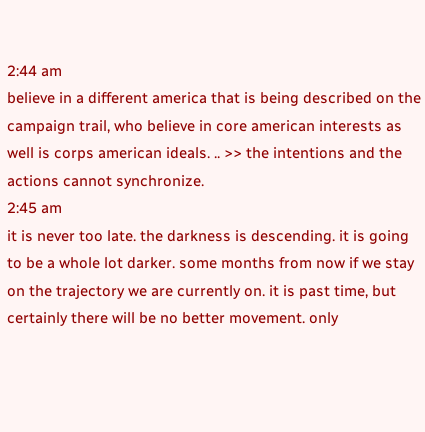2:44 am
believe in a different america that is being described on the campaign trail, who believe in core american interests as well is corps american ideals. .. >> the intentions and the actions cannot synchronize.
2:45 am
it is never too late. the darkness is descending. it is going to be a whole lot darker. some months from now if we stay on the trajectory we are currently on. it is past time, but certainly there will be no better movement. only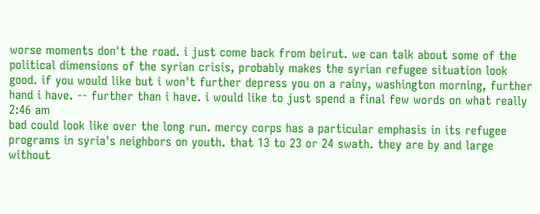worse moments don't the road. i just come back from beirut. we can talk about some of the political dimensions of the syrian crisis, probably makes the syrian refugee situation look good. if you would like but i won't further depress you on a rainy, washington morning, further hand i have. -- further than i have. i would like to just spend a final few words on what really
2:46 am
bad could look like over the long run. mercy corps has a particular emphasis in its refugee programs in syria's neighbors on youth. that 13 to 23 or 24 swath. they are by and large without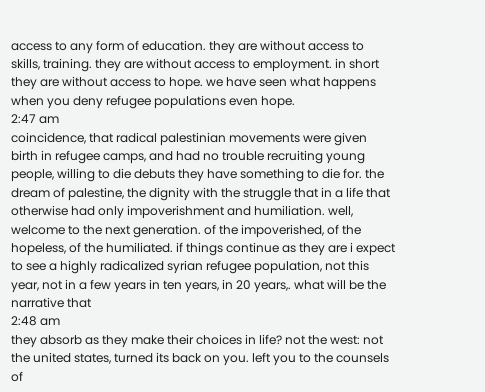access to any form of education. they are without access to skills, training. they are without access to employment. in short they are without access to hope. we have seen what happens when you deny refugee populations even hope.
2:47 am
coincidence, that radical palestinian movements were given birth in refugee camps, and had no trouble recruiting young people, willing to die debuts they have something to die for. the dream of palestine, the dignity with the struggle that in a life that otherwise had only impoverishment and humiliation. well, welcome to the next generation. of the impoverished, of the hopeless, of the humiliated. if things continue as they are i expect to see a highly radicalized syrian refugee population, not this year, not in a few years in ten years, in 20 years,. what will be the narrative that
2:48 am
they absorb as they make their choices in life? not the west: not the united states, turned its back on you. left you to the counsels of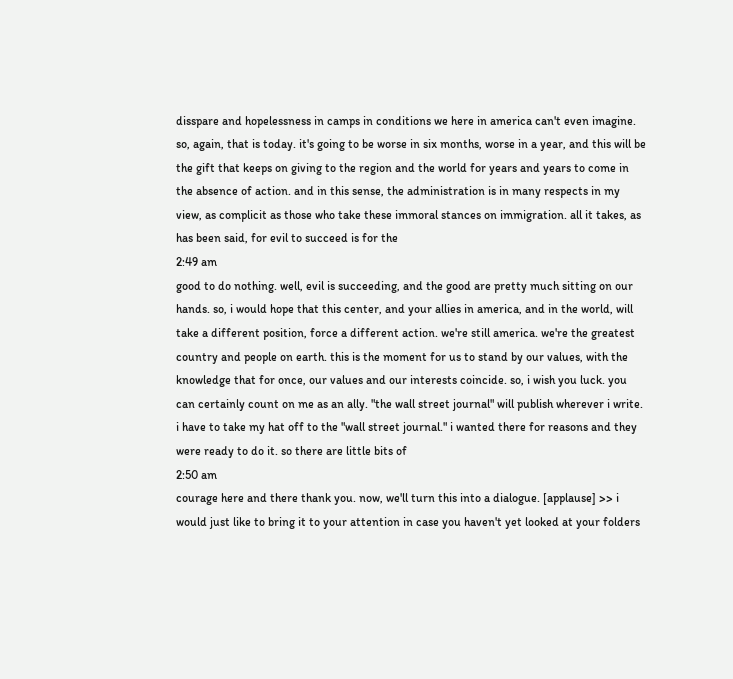disspare and hopelessness in camps in conditions we here in america can't even imagine. so, again, that is today. it's going to be worse in six months, worse in a year, and this will be the gift that keeps on giving to the region and the world for years and years to come in the absence of action. and in this sense, the administration is in many respects in my view, as complicit as those who take these immoral stances on immigration. all it takes, as has been said, for evil to succeed is for the
2:49 am
good to do nothing. well, evil is succeeding, and the good are pretty much sitting on our hands. so, i would hope that this center, and your allies in america, and in the world, will take a different position, force a different action. we're still america. we're the greatest country and people on earth. this is the moment for us to stand by our values, with the knowledge that for once, our values and our interests coincide. so, i wish you luck. you can certainly count on me as an ally. "the wall street journal" will publish wherever i write. i have to take my hat off to the "wall street journal." i wanted there for reasons and they were ready to do it. so there are little bits of
2:50 am
courage here and there thank you. now, we'll turn this into a dialogue. [applause] >> i would just like to bring it to your attention in case you haven't yet looked at your folders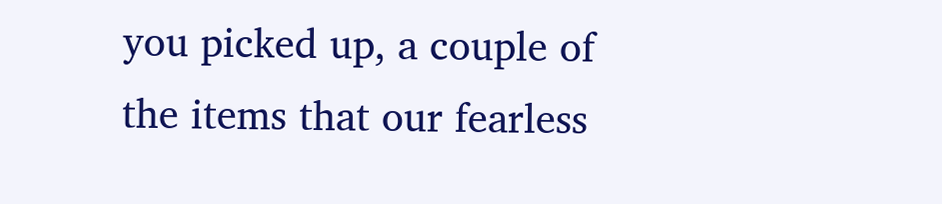you picked up, a couple of the items that our fearless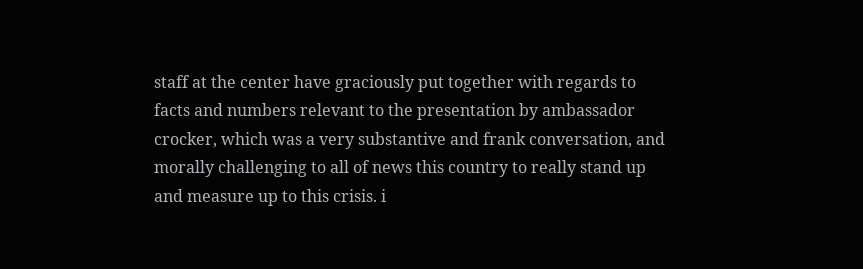staff at the center have graciously put together with regards to facts and numbers relevant to the presentation by ambassador crocker, which was a very substantive and frank conversation, and morally challenging to all of news this country to really stand up and measure up to this crisis. i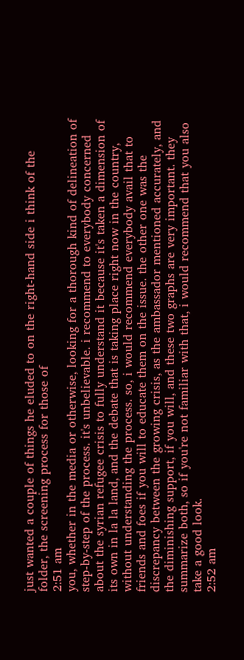just wanted a couple of things he eluded to on the right-hand side i think of the folder, the screening process for those of
2:51 am
you, whether in the media or otherwise, looking for a thorough kind of delineation of step-by-step of the process. it's unbelievable. i recommend to everybody concerned about the syrian refugee crisis to fully understand it because it's taken a dimension of its own in la la land, and the debate that is taking place right now in the country, without understanding the process. so, i would recommend everybody avail that to friends and foes if you will to educate them on the issue. the other one was the discrepancy between the growing crisis, as the ambassador mentioned accurately, and the diminishing support, if you will, and these two graphs are very important. they summarize both, so if you're not familiar with that, i would recommend that you also take a good look.
2:52 am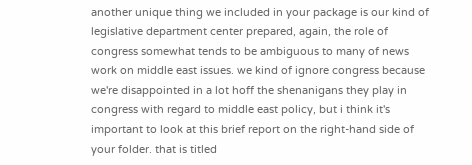another unique thing we included in your package is our kind of legislative department center prepared, again, the role of congress somewhat tends to be ambiguous to many of news work on middle east issues. we kind of ignore congress because we're disappointed in a lot hoff the shenanigans they play in congress with regard to middle east policy, but i think it's important to look at this brief report on the right-hand side of your folder. that is titled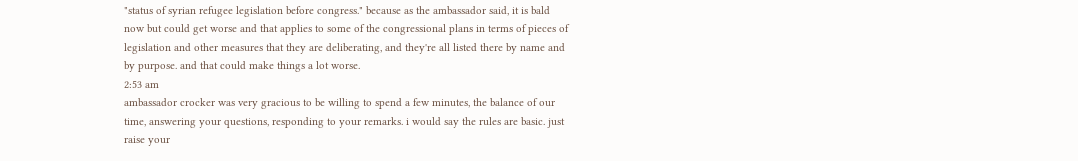"status of syrian refugee legislation before congress." because as the ambassador said, it is bald now but could get worse and that applies to some of the congressional plans in terms of pieces of legislation and other measures that they are deliberating, and they're all listed there by name and by purpose. and that could make things a lot worse.
2:53 am
ambassador crocker was very gracious to be willing to spend a few minutes, the balance of our time, answering your questions, responding to your remarks. i would say the rules are basic. just raise your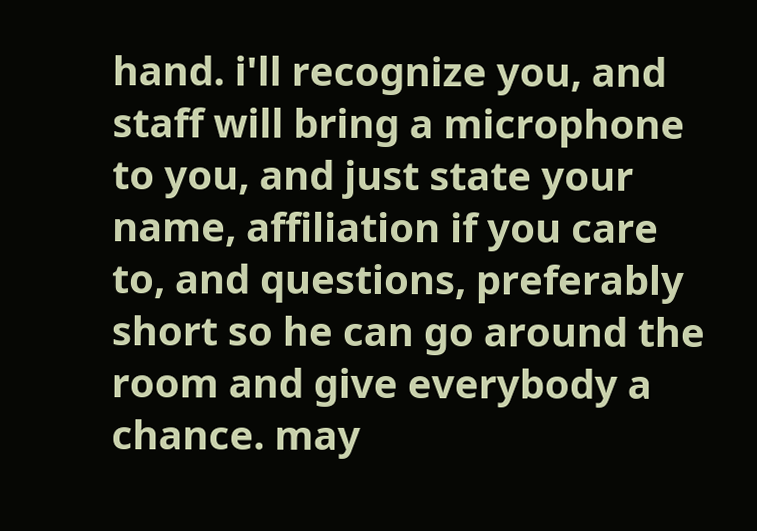hand. i'll recognize you, and staff will bring a microphone to you, and just state your name, affiliation if you care to, and questions, preferably short so he can go around the room and give everybody a chance. may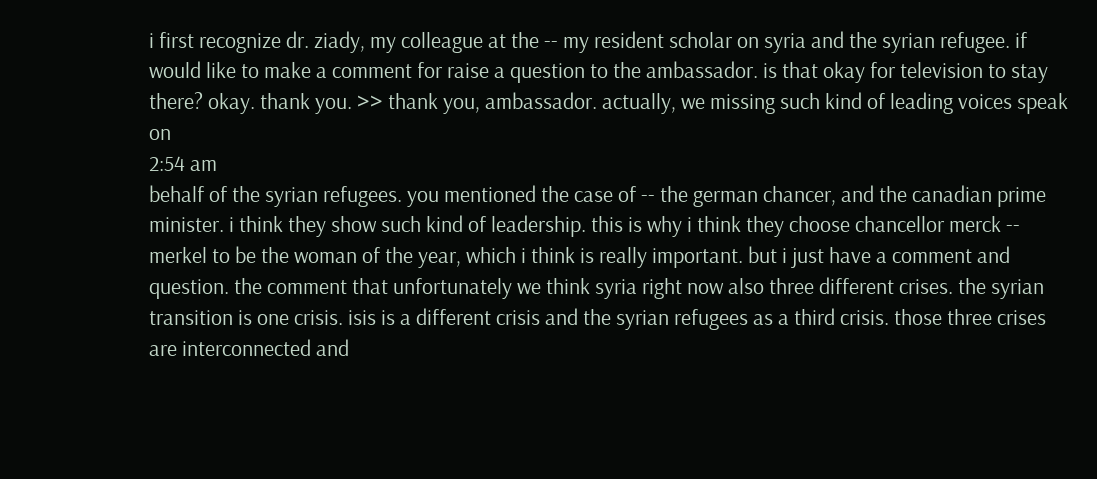i first recognize dr. ziady, my colleague at the -- my resident scholar on syria and the syrian refugee. if would like to make a comment for raise a question to the ambassador. is that okay for television to stay there? okay. thank you. >> thank you, ambassador. actually, we missing such kind of leading voices speak on
2:54 am
behalf of the syrian refugees. you mentioned the case of -- the german chancer, and the canadian prime minister. i think they show such kind of leadership. this is why i think they choose chancellor merck -- merkel to be the woman of the year, which i think is really important. but i just have a comment and question. the comment that unfortunately we think syria right now also three different crises. the syrian transition is one crisis. isis is a different crisis and the syrian refugees as a third crisis. those three crises are interconnected and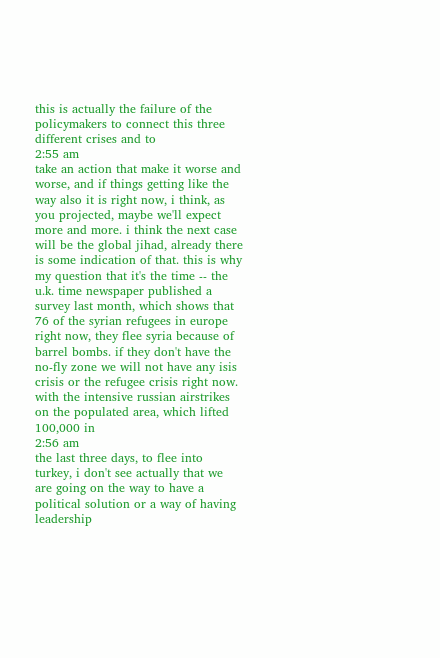this is actually the failure of the policymakers to connect this three different crises and to
2:55 am
take an action that make it worse and worse, and if things getting like the way also it is right now, i think, as you projected, maybe we'll expect more and more. i think the next case will be the global jihad, already there is some indication of that. this is why my question that it's the time -- the u.k. time newspaper published a survey last month, which shows that 76 of the syrian refugees in europe right now, they flee syria because of barrel bombs. if they don't have the no-fly zone we will not have any isis crisis or the refugee crisis right now. with the intensive russian airstrikes on the populated area, which lifted 100,000 in
2:56 am
the last three days, to flee into turkey, i don't see actually that we are going on the way to have a political solution or a way of having leadership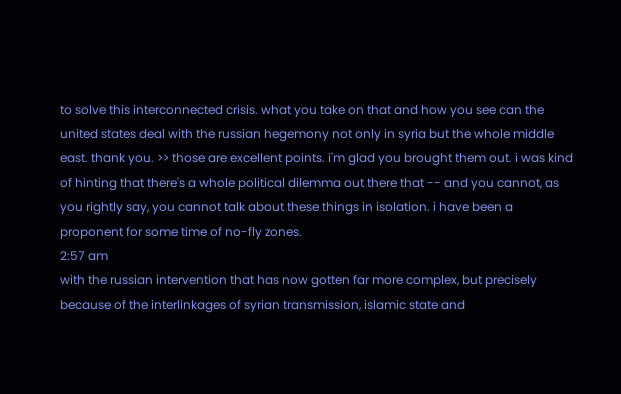to solve this interconnected crisis. what you take on that and how you see can the united states deal with the russian hegemony not only in syria but the whole middle east. thank you. >> those are excellent points. i'm glad you brought them out. i was kind of hinting that there's a whole political dilemma out there that -- and you cannot, as you rightly say, you cannot talk about these things in isolation. i have been a proponent for some time of no-fly zones.
2:57 am
with the russian intervention that has now gotten far more complex, but precisely because of the interlinkages of syrian transmission, islamic state and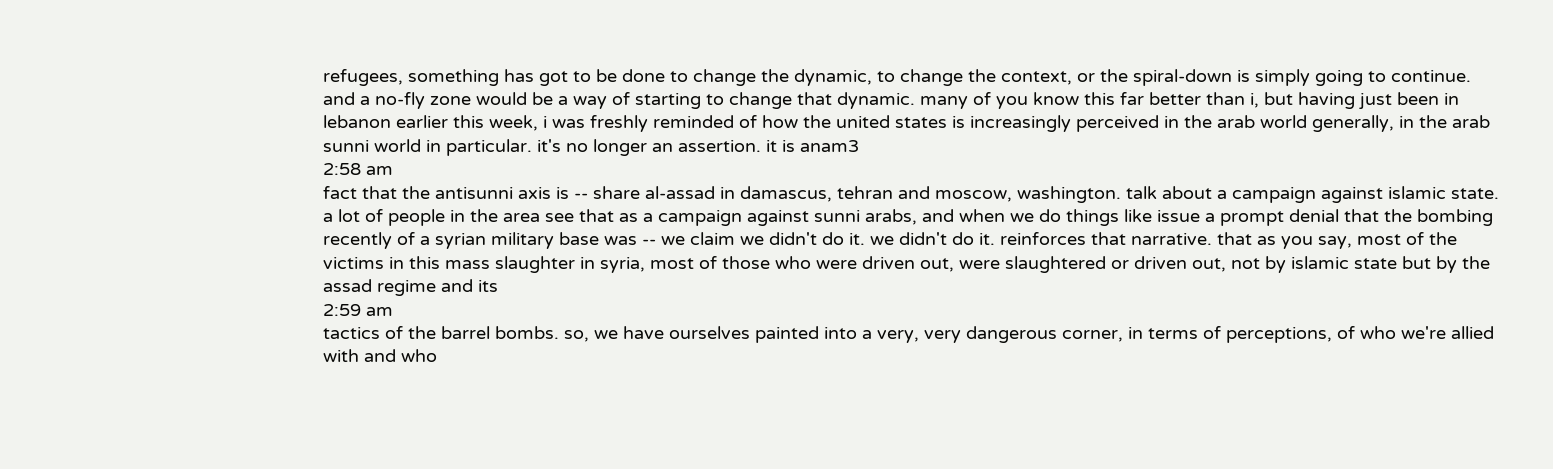refugees, something has got to be done to change the dynamic, to change the context, or the spiral-down is simply going to continue. and a no-fly zone would be a way of starting to change that dynamic. many of you know this far better than i, but having just been in lebanon earlier this week, i was freshly reminded of how the united states is increasingly perceived in the arab world generally, in the arab sunni world in particular. it's no longer an assertion. it is anam3
2:58 am
fact that the antisunni axis is -- share al-assad in damascus, tehran and moscow, washington. talk about a campaign against islamic state. a lot of people in the area see that as a campaign against sunni arabs, and when we do things like issue a prompt denial that the bombing recently of a syrian military base was -- we claim we didn't do it. we didn't do it. reinforces that narrative. that as you say, most of the victims in this mass slaughter in syria, most of those who were driven out, were slaughtered or driven out, not by islamic state but by the assad regime and its
2:59 am
tactics of the barrel bombs. so, we have ourselves painted into a very, very dangerous corner, in terms of perceptions, of who we're allied with and who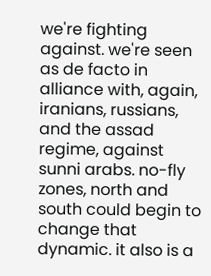we're fighting against. we're seen as de facto in alliance with, again, iranians, russians, and the assad regime, against sunni arabs. no-fly zones, north and south could begin to change that dynamic. it also is a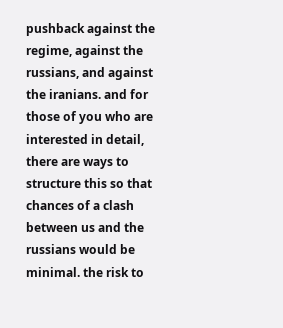pushback against the regime, against the russians, and against the iranians. and for those of you who are interested in detail, there are ways to structure this so that chances of a clash between us and the russians would be minimal. the risk to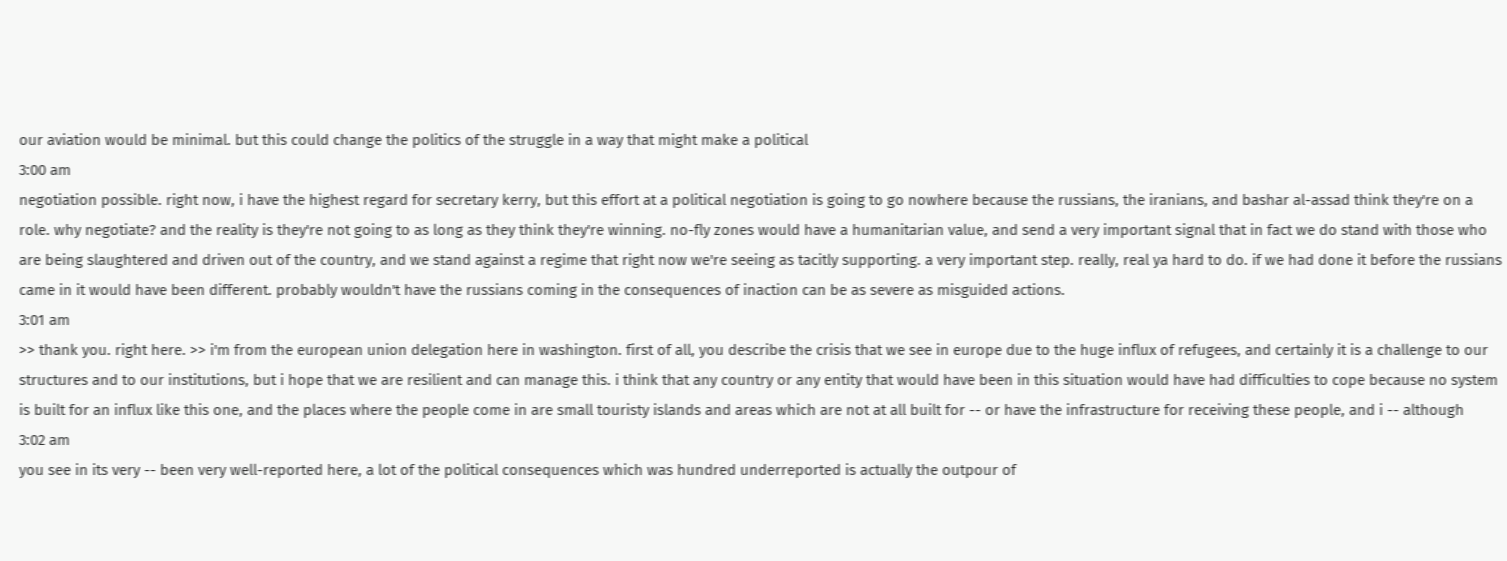our aviation would be minimal. but this could change the politics of the struggle in a way that might make a political
3:00 am
negotiation possible. right now, i have the highest regard for secretary kerry, but this effort at a political negotiation is going to go nowhere because the russians, the iranians, and bashar al-assad think they're on a role. why negotiate? and the reality is they're not going to as long as they think they're winning. no-fly zones would have a humanitarian value, and send a very important signal that in fact we do stand with those who are being slaughtered and driven out of the country, and we stand against a regime that right now we're seeing as tacitly supporting. a very important step. really, real ya hard to do. if we had done it before the russians came in it would have been different. probably wouldn't have the russians coming in the consequences of inaction can be as severe as misguided actions.
3:01 am
>> thank you. right here. >> i'm from the european union delegation here in washington. first of all, you describe the crisis that we see in europe due to the huge influx of refugees, and certainly it is a challenge to our structures and to our institutions, but i hope that we are resilient and can manage this. i think that any country or any entity that would have been in this situation would have had difficulties to cope because no system is built for an influx like this one, and the places where the people come in are small touristy islands and areas which are not at all built for -- or have the infrastructure for receiving these people, and i -- although
3:02 am
you see in its very -- been very well-reported here, a lot of the political consequences which was hundred underreported is actually the outpour of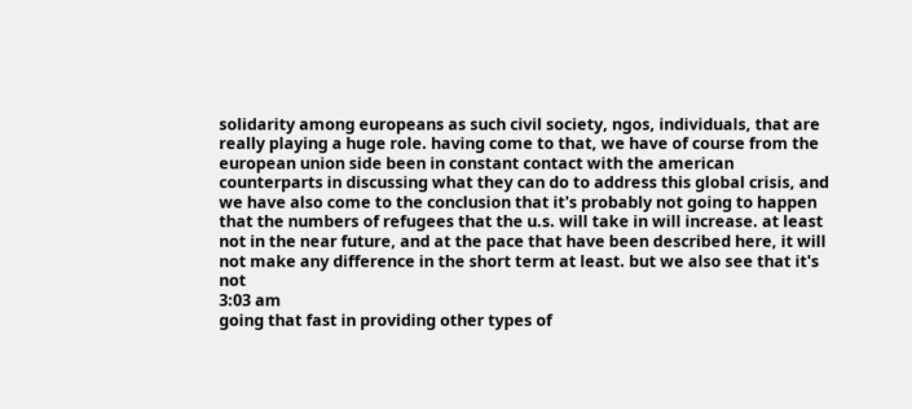solidarity among europeans as such civil society, ngos, individuals, that are really playing a huge role. having come to that, we have of course from the european union side been in constant contact with the american counterparts in discussing what they can do to address this global crisis, and we have also come to the conclusion that it's probably not going to happen that the numbers of refugees that the u.s. will take in will increase. at least not in the near future, and at the pace that have been described here, it will not make any difference in the short term at least. but we also see that it's not
3:03 am
going that fast in providing other types of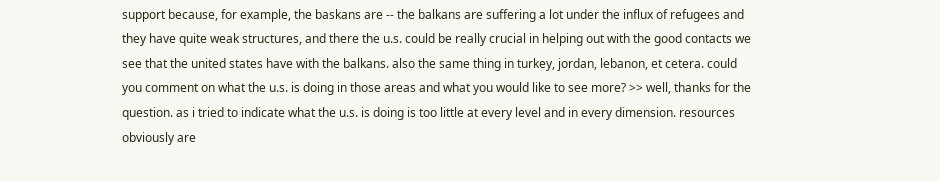support because, for example, the baskans are -- the balkans are suffering a lot under the influx of refugees and they have quite weak structures, and there the u.s. could be really crucial in helping out with the good contacts we see that the united states have with the balkans. also the same thing in turkey, jordan, lebanon, et cetera. could you comment on what the u.s. is doing in those areas and what you would like to see more? >> well, thanks for the question. as i tried to indicate what the u.s. is doing is too little at every level and in every dimension. resources obviously are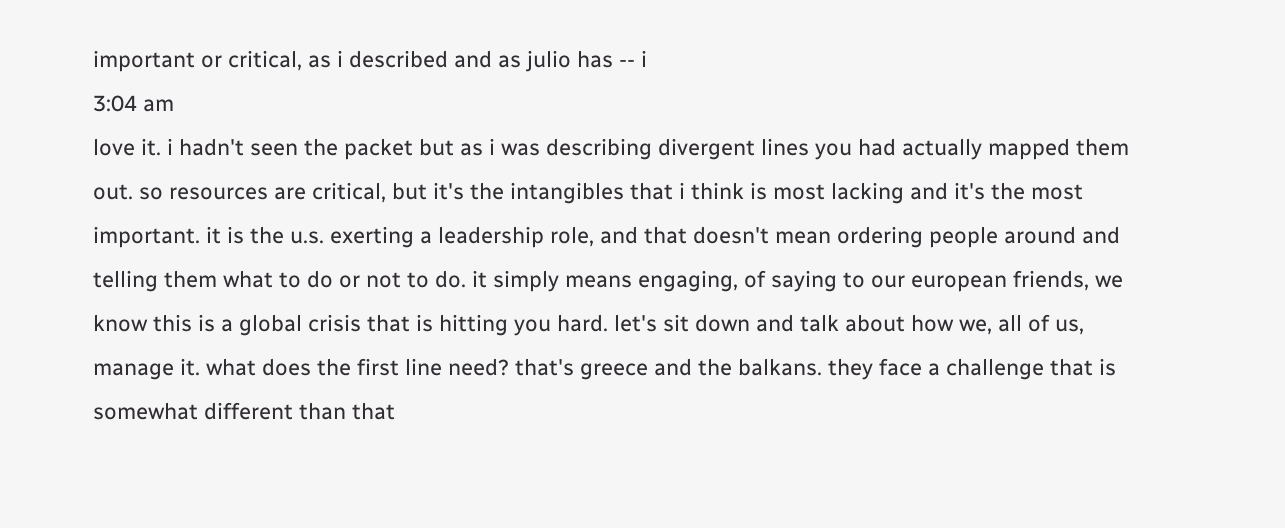important or critical, as i described and as julio has -- i
3:04 am
love it. i hadn't seen the packet but as i was describing divergent lines you had actually mapped them out. so resources are critical, but it's the intangibles that i think is most lacking and it's the most important. it is the u.s. exerting a leadership role, and that doesn't mean ordering people around and telling them what to do or not to do. it simply means engaging, of saying to our european friends, we know this is a global crisis that is hitting you hard. let's sit down and talk about how we, all of us, manage it. what does the first line need? that's greece and the balkans. they face a challenge that is somewhat different than that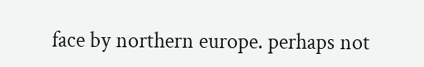face by northern europe. perhaps not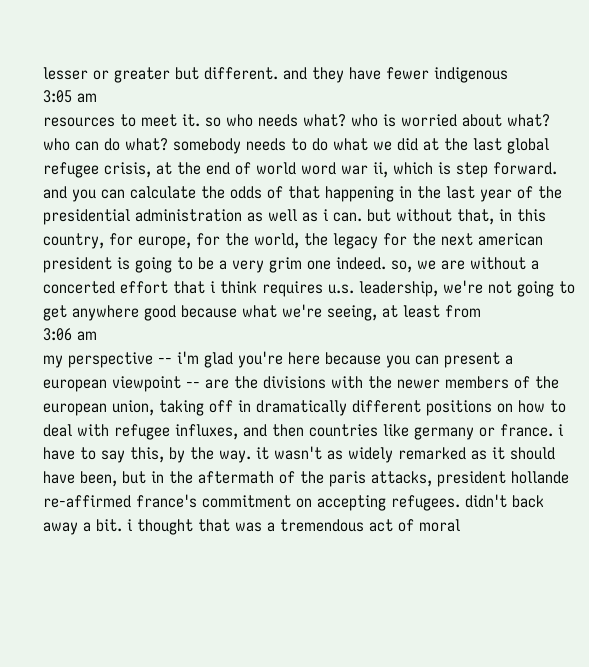lesser or greater but different. and they have fewer indigenous
3:05 am
resources to meet it. so who needs what? who is worried about what? who can do what? somebody needs to do what we did at the last global refugee crisis, at the end of world word war ii, which is step forward. and you can calculate the odds of that happening in the last year of the presidential administration as well as i can. but without that, in this country, for europe, for the world, the legacy for the next american president is going to be a very grim one indeed. so, we are without a concerted effort that i think requires u.s. leadership, we're not going to get anywhere good because what we're seeing, at least from
3:06 am
my perspective -- i'm glad you're here because you can present a european viewpoint -- are the divisions with the newer members of the european union, taking off in dramatically different positions on how to deal with refugee influxes, and then countries like germany or france. i have to say this, by the way. it wasn't as widely remarked as it should have been, but in the aftermath of the paris attacks, president hollande re-affirmed france's commitment on accepting refugees. didn't back away a bit. i thought that was a tremendous act of moral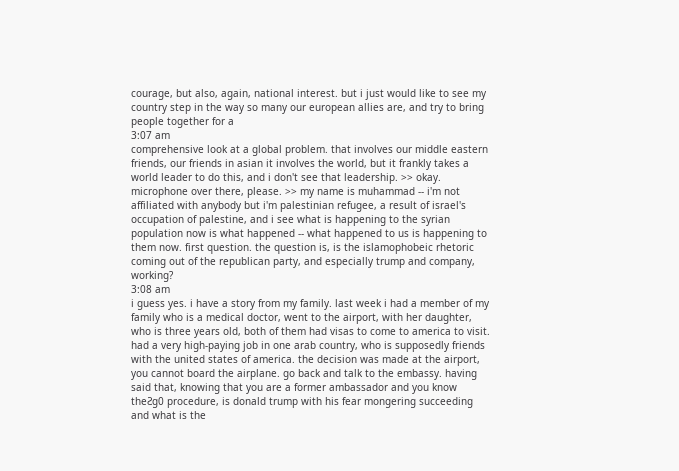courage, but also, again, national interest. but i just would like to see my country step in the way so many our european allies are, and try to bring people together for a
3:07 am
comprehensive look at a global problem. that involves our middle eastern friends, our friends in asian it involves the world, but it frankly takes a world leader to do this, and i don't see that leadership. >> okay. microphone over there, please. >> my name is muhammad -- i'm not affiliated with anybody but i'm palestinian refugee, a result of israel's occupation of palestine, and i see what is happening to the syrian population now is what happened -- what happened to us is happening to them now. first question. the question is, is the islamophobeic rhetoric coming out of the republican party, and especially trump and company, working?
3:08 am
i guess yes. i have a story from my family. last week i had a member of my family who is a medical doctor, went to the airport, with her daughter, who is three years old, both of them had visas to come to america to visit. had a very high-paying job in one arab country, who is supposedly friends with the united states of america. the decision was made at the airport, you cannot board the airplane. go back and talk to the embassy. having said that, knowing that you are a former ambassador and you know theƧg0 procedure, is donald trump with his fear mongering succeeding and what is the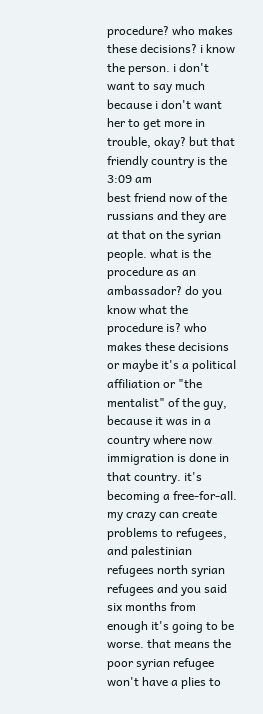procedure? who makes these decisions? i know the person. i don't want to say much because i don't want her to get more in trouble, okay? but that friendly country is the
3:09 am
best friend now of the russians and they are at that on the syrian people. what is the procedure as an ambassador? do you know what the procedure is? who makes these decisions or maybe it's a political affiliation or "the mentalist" of the guy, because it was in a country where now immigration is done in that country. it's becoming a free-for-all. my crazy can create problems to refugees, and palestinian refugees north syrian refugees and you said six months from enough it's going to be worse. that means the poor syrian refugee won't have a plies to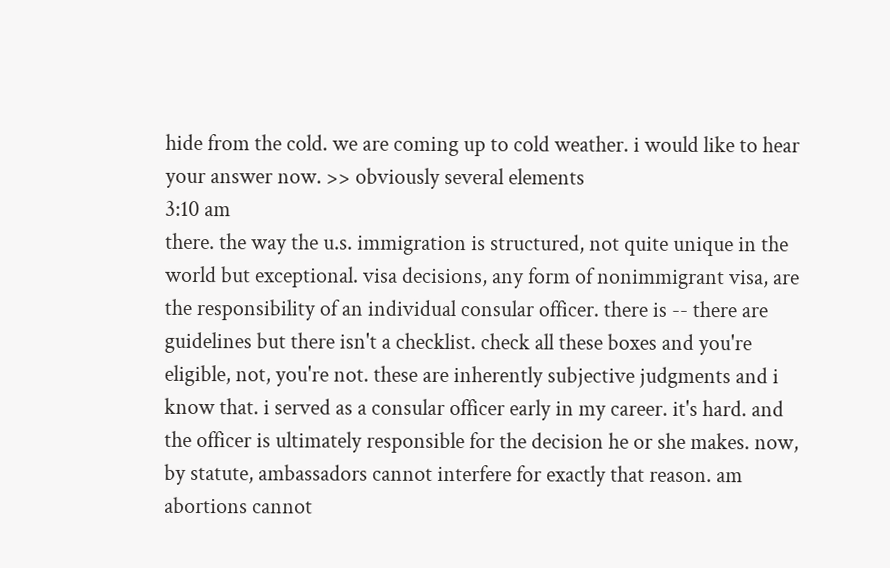hide from the cold. we are coming up to cold weather. i would like to hear your answer now. >> obviously several elements
3:10 am
there. the way the u.s. immigration is structured, not quite unique in the world but exceptional. visa decisions, any form of nonimmigrant visa, are the responsibility of an individual consular officer. there is -- there are guidelines but there isn't a checklist. check all these boxes and you're eligible, not, you're not. these are inherently subjective judgments and i know that. i served as a consular officer early in my career. it's hard. and the officer is ultimately responsible for the decision he or she makes. now, by statute, ambassadors cannot interfere for exactly that reason. am abortions cannot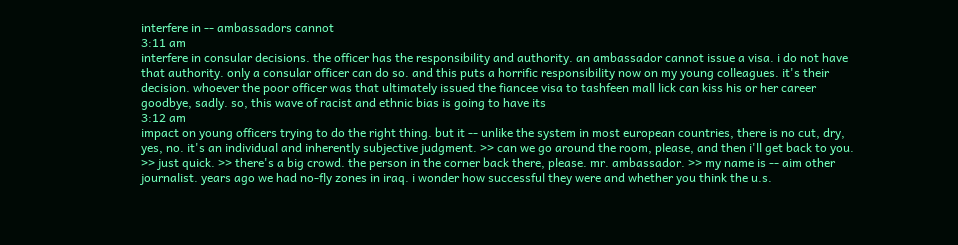interfere in -- ambassadors cannot
3:11 am
interfere in consular decisions. the officer has the responsibility and authority. an ambassador cannot issue a visa. i do not have that authority. only a consular officer can do so. and this puts a horrific responsibility now on my young colleagues. it's their decision. whoever the poor officer was that ultimately issued the fiancee visa to tashfeen mall lick can kiss his or her career goodbye, sadly. so, this wave of racist and ethnic bias is going to have its
3:12 am
impact on young officers trying to do the right thing. but it -- unlike the system in most european countries, there is no cut, dry, yes, no. it's an individual and inherently subjective judgment. >> can we go around the room, please, and then i'll get back to you. >> just quick. >> there's a big crowd. the person in the corner back there, please. mr. ambassador. >> my name is -- aim other journalist. years ago we had no-fly zones in iraq. i wonder how successful they were and whether you think the u.s.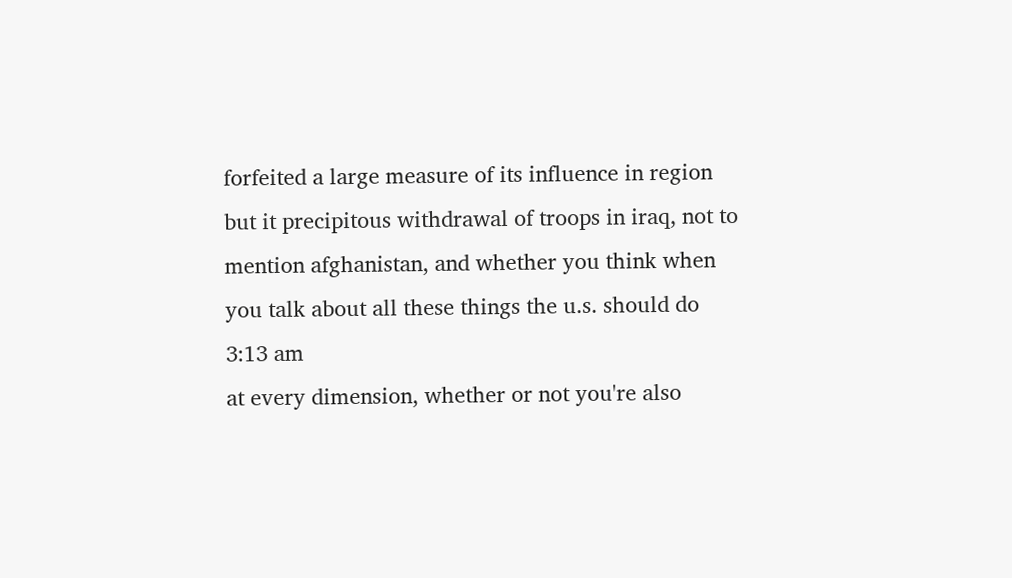forfeited a large measure of its influence in region but it precipitous withdrawal of troops in iraq, not to mention afghanistan, and whether you think when you talk about all these things the u.s. should do
3:13 am
at every dimension, whether or not you're also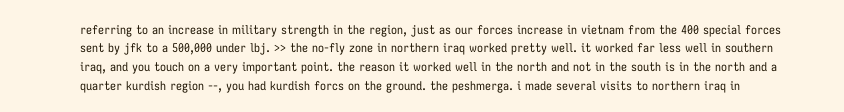referring to an increase in military strength in the region, just as our forces increase in vietnam from the 400 special forces sent by jfk to a 500,000 under lbj. >> the no-fly zone in northern iraq worked pretty well. it worked far less well in southern iraq, and you touch on a very important point. the reason it worked well in the north and not in the south is in the north and a quarter kurdish region --, you had kurdish forcs on the ground. the peshmerga. i made several visits to northern iraq in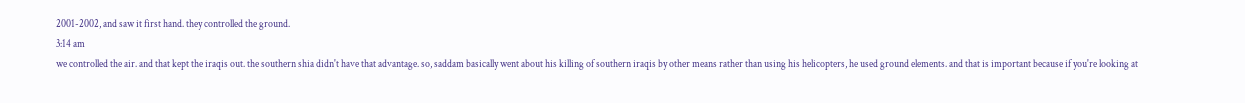2001-2002, and saw it first hand. they controlled the ground.
3:14 am
we controlled the air. and that kept the iraqis out. the southern shia didn't have that advantage. so, saddam basically went about his killing of southern iraqis by other means rather than using his helicopters, he used ground elements. and that is important because if you're looking at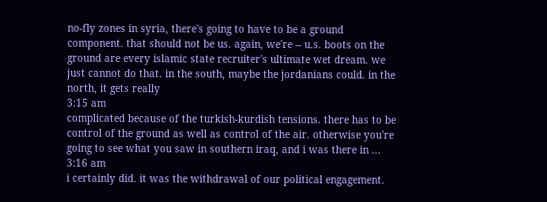no-fly zones in syria, there's going to have to be a ground component. that should not be us. again, we're -- u.s. boots on the ground are every islamic state recruiter's ultimate wet dream. we just cannot do that. in the south, maybe the jordanians could. in the north, it gets really
3:15 am
complicated because of the turkish-kurdish tensions. there has to be control of the ground as well as control of the air. otherwise you're going to see what you saw in southern iraq, and i was there in ...
3:16 am
i certainly did. it was the withdrawal of our political engagement.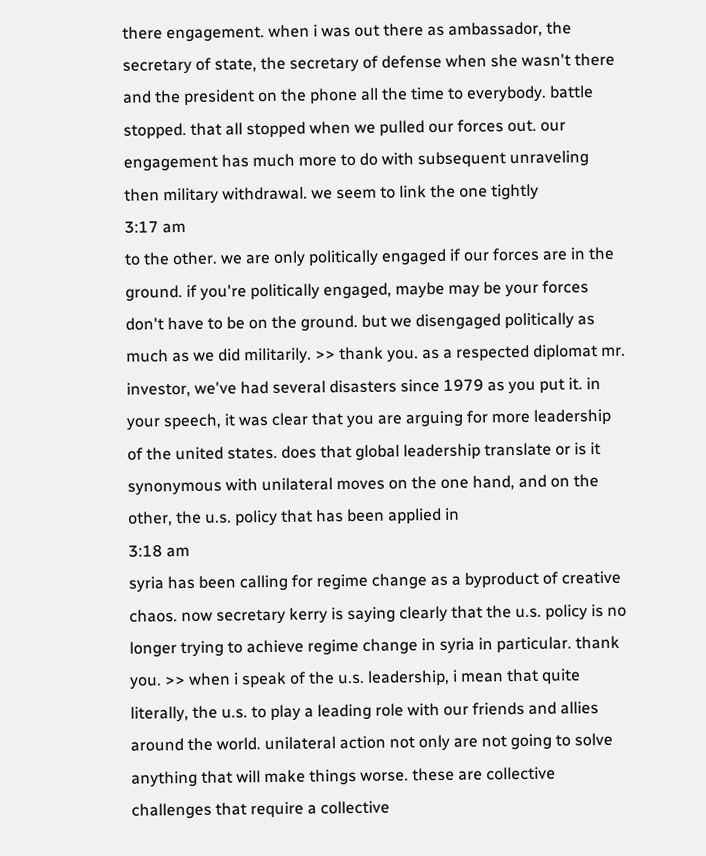there engagement. when i was out there as ambassador, the secretary of state, the secretary of defense when she wasn't there and the president on the phone all the time to everybody. battle stopped. that all stopped when we pulled our forces out. our engagement has much more to do with subsequent unraveling then military withdrawal. we seem to link the one tightly
3:17 am
to the other. we are only politically engaged if our forces are in the ground. if you're politically engaged, maybe may be your forces don't have to be on the ground. but we disengaged politically as much as we did militarily. >> thank you. as a respected diplomat mr. investor, we've had several disasters since 1979 as you put it. in your speech, it was clear that you are arguing for more leadership of the united states. does that global leadership translate or is it synonymous with unilateral moves on the one hand, and on the other, the u.s. policy that has been applied in
3:18 am
syria has been calling for regime change as a byproduct of creative chaos. now secretary kerry is saying clearly that the u.s. policy is no longer trying to achieve regime change in syria in particular. thank you. >> when i speak of the u.s. leadership, i mean that quite literally, the u.s. to play a leading role with our friends and allies around the world. unilateral action not only are not going to solve anything that will make things worse. these are collective challenges that require a collective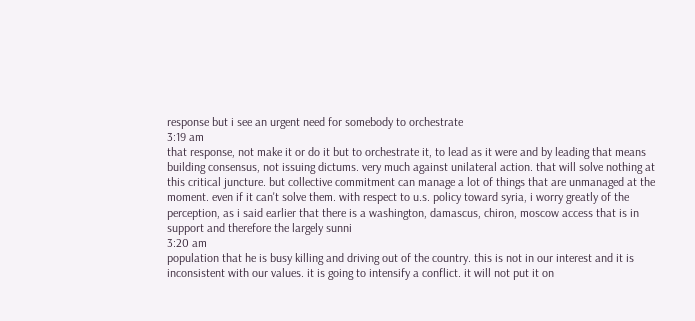response but i see an urgent need for somebody to orchestrate
3:19 am
that response, not make it or do it but to orchestrate it, to lead as it were and by leading that means building consensus, not issuing dictums. very much against unilateral action. that will solve nothing at this critical juncture. but collective commitment can manage a lot of things that are unmanaged at the moment. even if it can't solve them. with respect to u.s. policy toward syria, i worry greatly of the perception, as i said earlier that there is a washington, damascus, chiron, moscow access that is in support and therefore the largely sunni
3:20 am
population that he is busy killing and driving out of the country. this is not in our interest and it is inconsistent with our values. it is going to intensify a conflict. it will not put it on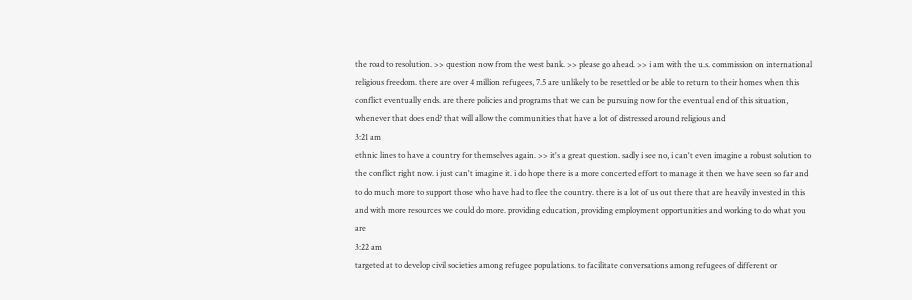the road to resolution. >> question now from the west bank. >> please go ahead. >> i am with the u.s. commission on international religious freedom. there are over 4 million refugees, 7.5 are unlikely to be resettled or be able to return to their homes when this conflict eventually ends. are there policies and programs that we can be pursuing now for the eventual end of this situation, whenever that does end? that will allow the communities that have a lot of distressed around religious and
3:21 am
ethnic lines to have a country for themselves again. >> it's a great question. sadly i see no, i can't even imagine a robust solution to the conflict right now. i just can't imagine it. i do hope there is a more concerted effort to manage it then we have seen so far and to do much more to support those who have had to flee the country. there is a lot of us out there that are heavily invested in this and with more resources we could do more. providing education, providing employment opportunities and working to do what you are
3:22 am
targeted at to develop civil societies among refugee populations. to facilitate conversations among refugees of different or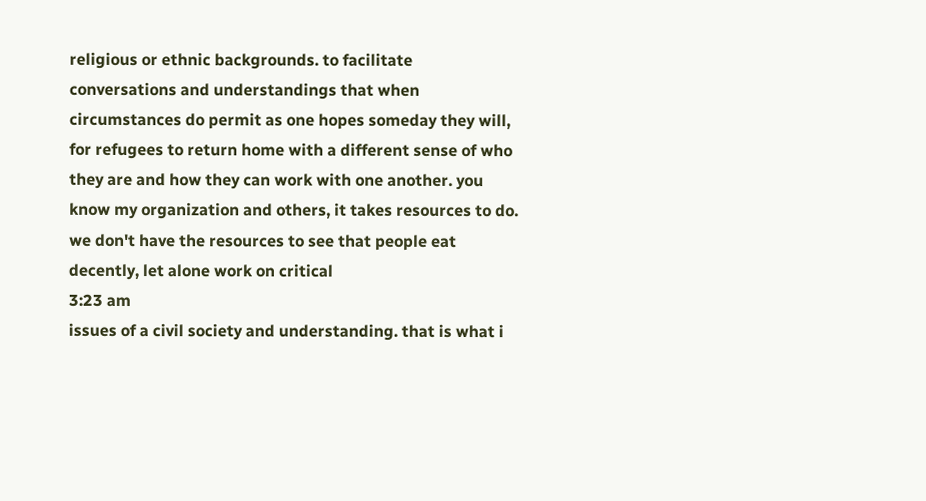religious or ethnic backgrounds. to facilitate conversations and understandings that when circumstances do permit as one hopes someday they will, for refugees to return home with a different sense of who they are and how they can work with one another. you know my organization and others, it takes resources to do. we don't have the resources to see that people eat decently, let alone work on critical
3:23 am
issues of a civil society and understanding. that is what i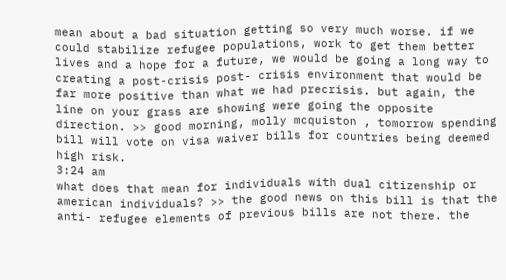mean about a bad situation getting so very much worse. if we could stabilize refugee populations, work to get them better lives and a hope for a future, we would be going a long way to creating a post-crisis post- crisis environment that would be far more positive than what we had precrisis. but again, the line on your grass are showing were going the opposite direction. >> good morning, molly mcquiston , tomorrow spending bill will vote on visa waiver bills for countries being deemed high risk.
3:24 am
what does that mean for individuals with dual citizenship or american individuals? >> the good news on this bill is that the anti- refugee elements of previous bills are not there. the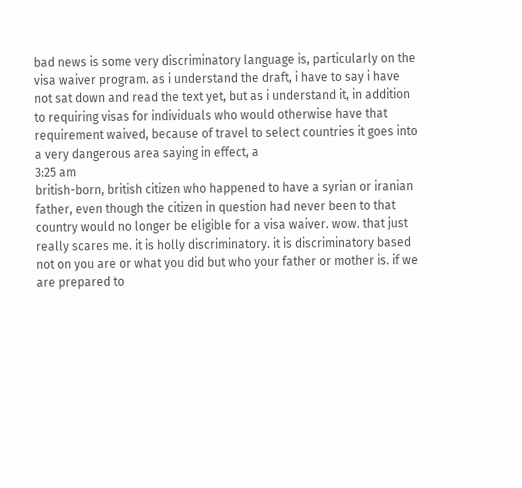bad news is some very discriminatory language is, particularly on the visa waiver program. as i understand the draft, i have to say i have not sat down and read the text yet, but as i understand it, in addition to requiring visas for individuals who would otherwise have that requirement waived, because of travel to select countries it goes into a very dangerous area saying in effect, a
3:25 am
british-born, british citizen who happened to have a syrian or iranian father, even though the citizen in question had never been to that country would no longer be eligible for a visa waiver. wow. that just really scares me. it is holly discriminatory. it is discriminatory based not on you are or what you did but who your father or mother is. if we are prepared to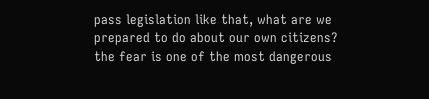pass legislation like that, what are we prepared to do about our own citizens? the fear is one of the most dangerous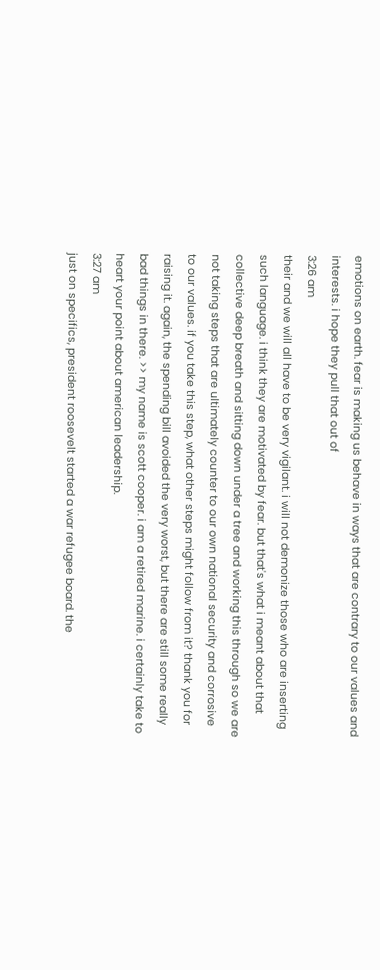emotions on earth. fear is making us behave in ways that are contrary to our values and interests. i hope they pull that out of
3:26 am
their and we will all have to be very vigilant. i will not demonize those who are inserting such language. i think they are motivated by fear. but that's what i meant about that collective deep breath and sitting down under a tree and working this through so we are not taking steps that are ultimately counter to our own national security and corrosive to our values. if you take this step, what other steps might follow from it? thank you for raising it. again, the spending bill avoided the very worst, but there are still some really bad things in there. >> my name is scott cooper. i am a retired marine. i certainly take to heart your point about american leadership.
3:27 am
just on specifics, president roosevelt started a war refugee board. the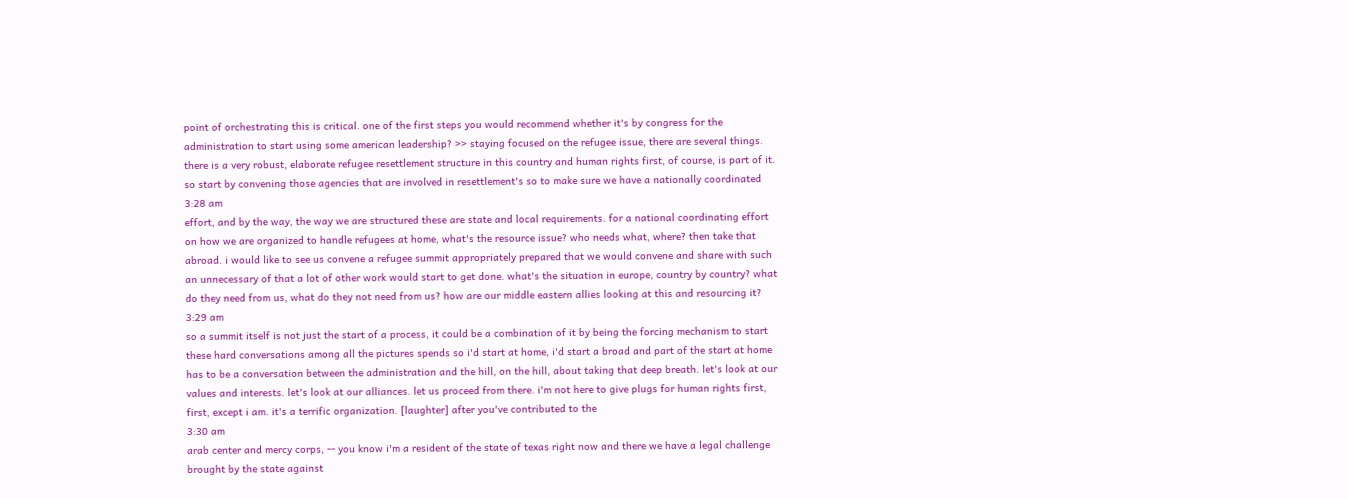point of orchestrating this is critical. one of the first steps you would recommend whether it's by congress for the administration to start using some american leadership? >> staying focused on the refugee issue, there are several things. there is a very robust, elaborate refugee resettlement structure in this country and human rights first, of course, is part of it. so start by convening those agencies that are involved in resettlement's so to make sure we have a nationally coordinated
3:28 am
effort, and by the way, the way we are structured these are state and local requirements. for a national coordinating effort on how we are organized to handle refugees at home, what's the resource issue? who needs what, where? then take that abroad. i would like to see us convene a refugee summit appropriately prepared that we would convene and share with such an unnecessary of that a lot of other work would start to get done. what's the situation in europe, country by country? what do they need from us, what do they not need from us? how are our middle eastern allies looking at this and resourcing it?
3:29 am
so a summit itself is not just the start of a process, it could be a combination of it by being the forcing mechanism to start these hard conversations among all the pictures spends so i'd start at home, i'd start a broad and part of the start at home has to be a conversation between the administration and the hill, on the hill, about taking that deep breath. let's look at our values and interests. let's look at our alliances. let us proceed from there. i'm not here to give plugs for human rights first, first, except i am. it's a terrific organization. [laughter] after you've contributed to the
3:30 am
arab center and mercy corps, -- you know i'm a resident of the state of texas right now and there we have a legal challenge brought by the state against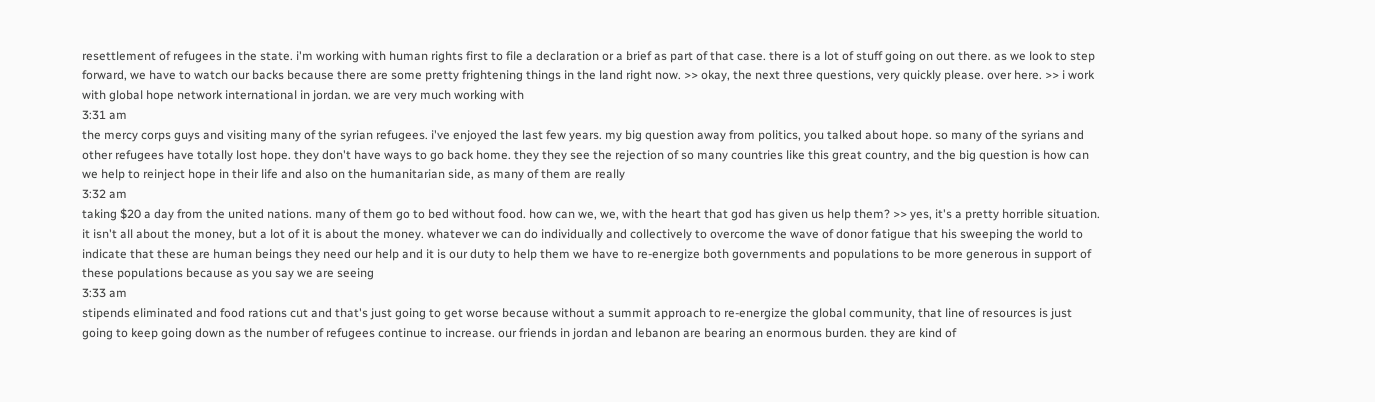resettlement of refugees in the state. i'm working with human rights first to file a declaration or a brief as part of that case. there is a lot of stuff going on out there. as we look to step forward, we have to watch our backs because there are some pretty frightening things in the land right now. >> okay, the next three questions, very quickly please. over here. >> i work with global hope network international in jordan. we are very much working with
3:31 am
the mercy corps guys and visiting many of the syrian refugees. i've enjoyed the last few years. my big question away from politics, you talked about hope. so many of the syrians and other refugees have totally lost hope. they don't have ways to go back home. they they see the rejection of so many countries like this great country, and the big question is how can we help to reinject hope in their life and also on the humanitarian side, as many of them are really
3:32 am
taking $20 a day from the united nations. many of them go to bed without food. how can we, we, with the heart that god has given us help them? >> yes, it's a pretty horrible situation. it isn't all about the money, but a lot of it is about the money. whatever we can do individually and collectively to overcome the wave of donor fatigue that his sweeping the world to indicate that these are human beings they need our help and it is our duty to help them we have to re-energize both governments and populations to be more generous in support of these populations because as you say we are seeing
3:33 am
stipends eliminated and food rations cut and that's just going to get worse because without a summit approach to re-energize the global community, that line of resources is just going to keep going down as the number of refugees continue to increase. our friends in jordan and lebanon are bearing an enormous burden. they are kind of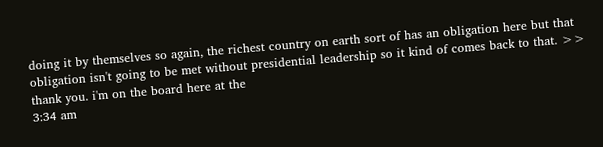doing it by themselves so again, the richest country on earth sort of has an obligation here but that obligation isn't going to be met without presidential leadership so it kind of comes back to that. >> thank you. i'm on the board here at the
3:34 am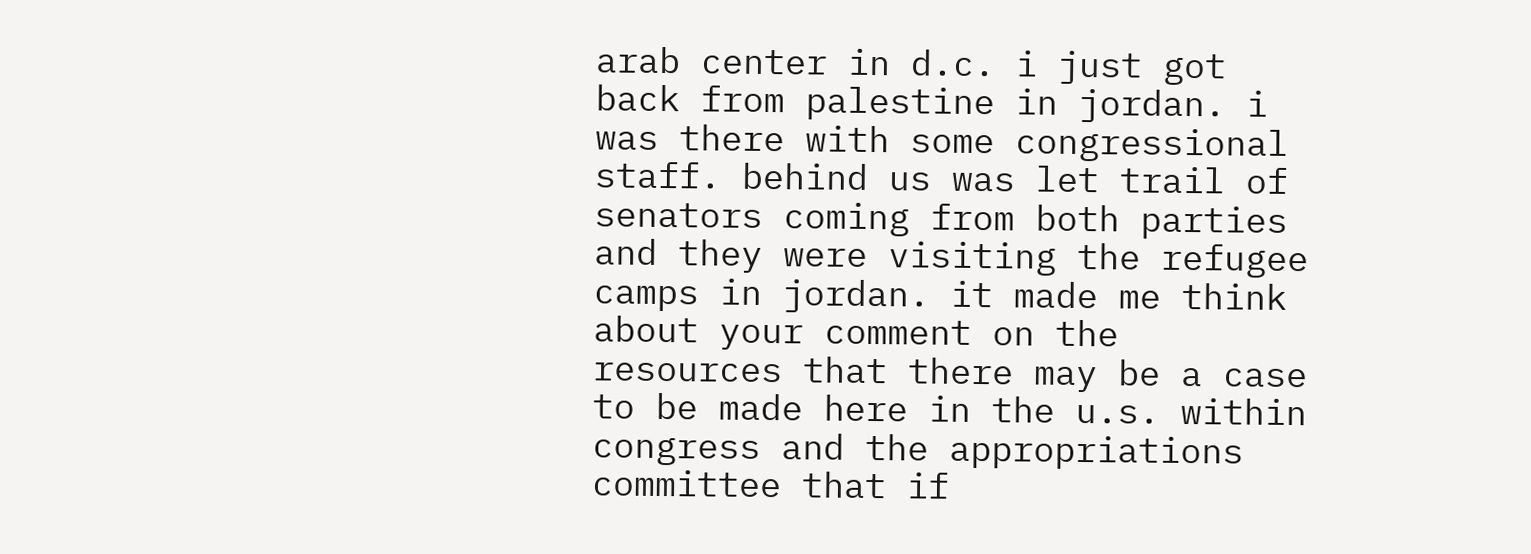arab center in d.c. i just got back from palestine in jordan. i was there with some congressional staff. behind us was let trail of senators coming from both parties and they were visiting the refugee camps in jordan. it made me think about your comment on the resources that there may be a case to be made here in the u.s. within congress and the appropriations committee that if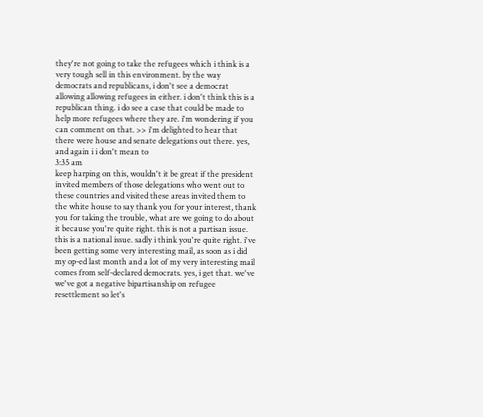they're not going to take the refugees which i think is a very tough sell in this environment. by the way democrats and republicans, i don't see a democrat allowing allowing refugees in either. i don't think this is a republican thing. i do see a case that could be made to help more refugees where they are. i'm wondering if you can comment on that. >> i'm delighted to hear that there were house and senate delegations out there. yes, and again i i don't mean to
3:35 am
keep harping on this, wouldn't it be great if the president invited members of those delegations who went out to these countries and visited these areas invited them to the white house to say thank you for your interest, thank you for taking the trouble, what are we going to do about it because you're quite right. this is not a partisan issue. this is a national issue. sadly i think you're quite right. i've been getting some very interesting mail, as soon as i did my op-ed last month and a lot of my very interesting mail comes from self-declared democrats. yes, i get that. we've we've got a negative bipartisanship on refugee resettlement so let's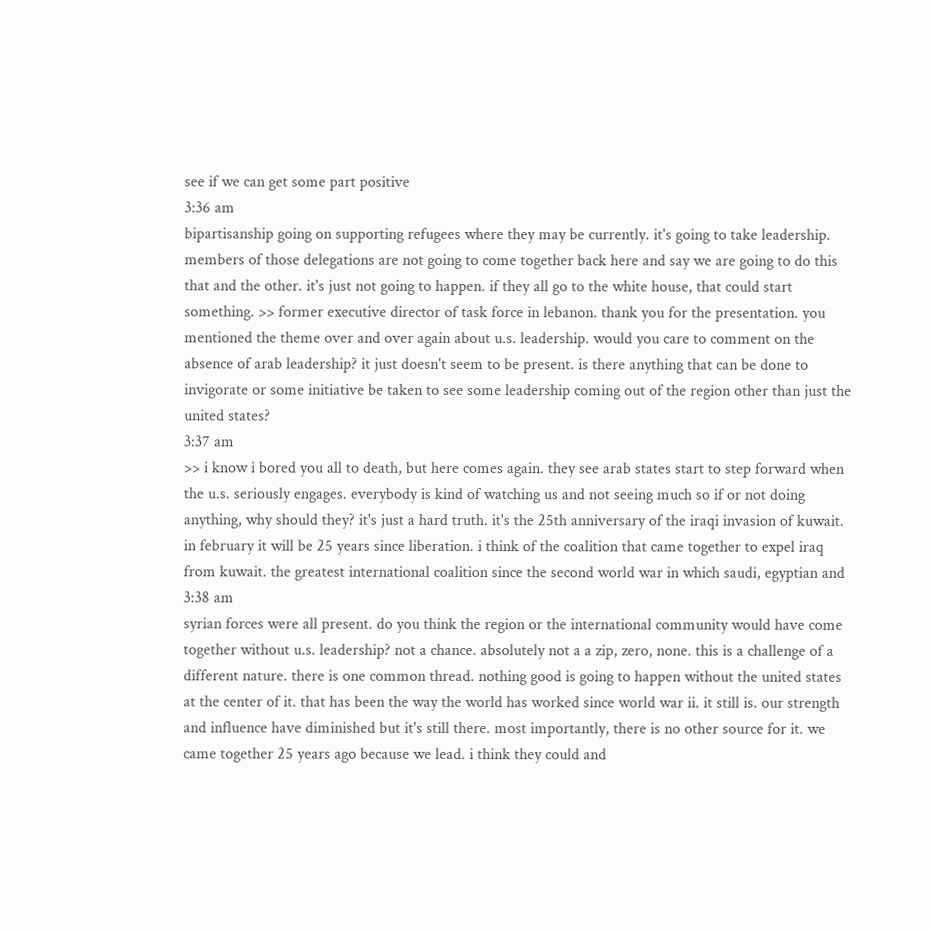see if we can get some part positive
3:36 am
bipartisanship going on supporting refugees where they may be currently. it's going to take leadership. members of those delegations are not going to come together back here and say we are going to do this that and the other. it's just not going to happen. if they all go to the white house, that could start something. >> former executive director of task force in lebanon. thank you for the presentation. you mentioned the theme over and over again about u.s. leadership. would you care to comment on the absence of arab leadership? it just doesn't seem to be present. is there anything that can be done to invigorate or some initiative be taken to see some leadership coming out of the region other than just the united states?
3:37 am
>> i know i bored you all to death, but here comes again. they see arab states start to step forward when the u.s. seriously engages. everybody is kind of watching us and not seeing much so if or not doing anything, why should they? it's just a hard truth. it's the 25th anniversary of the iraqi invasion of kuwait. in february it will be 25 years since liberation. i think of the coalition that came together to expel iraq from kuwait. the greatest international coalition since the second world war in which saudi, egyptian and
3:38 am
syrian forces were all present. do you think the region or the international community would have come together without u.s. leadership? not a chance. absolutely not a a zip, zero, none. this is a challenge of a different nature. there is one common thread. nothing good is going to happen without the united states at the center of it. that has been the way the world has worked since world war ii. it still is. our strength and influence have diminished but it's still there. most importantly, there is no other source for it. we came together 25 years ago because we lead. i think they could and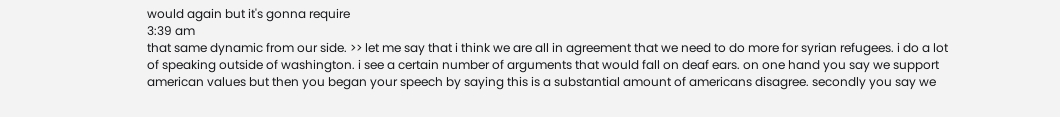would again but it's gonna require
3:39 am
that same dynamic from our side. >> let me say that i think we are all in agreement that we need to do more for syrian refugees. i do a lot of speaking outside of washington. i see a certain number of arguments that would fall on deaf ears. on one hand you say we support american values but then you began your speech by saying this is a substantial amount of americans disagree. secondly you say we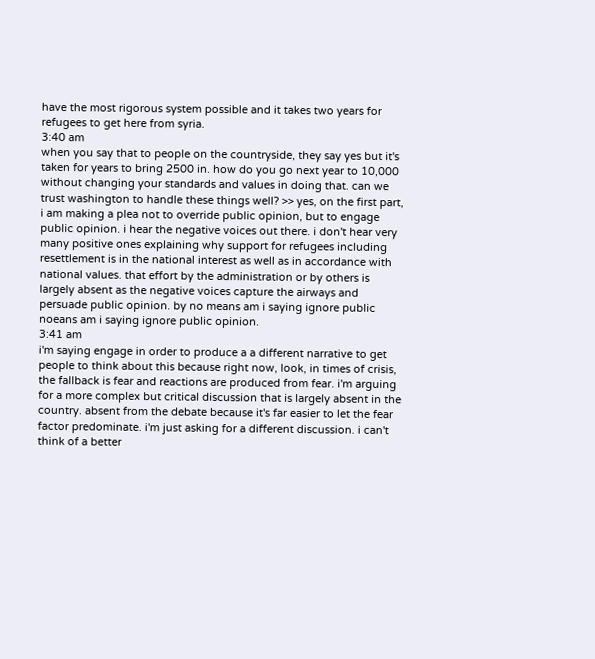have the most rigorous system possible and it takes two years for refugees to get here from syria.
3:40 am
when you say that to people on the countryside, they say yes but it's taken for years to bring 2500 in. how do you go next year to 10,000 without changing your standards and values in doing that. can we trust washington to handle these things well? >> yes, on the first part, i am making a plea not to override public opinion, but to engage public opinion. i hear the negative voices out there. i don't hear very many positive ones explaining why support for refugees including resettlement is in the national interest as well as in accordance with national values. that effort by the administration or by others is largely absent as the negative voices capture the airways and persuade public opinion. by no means am i saying ignore public noeans am i saying ignore public opinion.
3:41 am
i'm saying engage in order to produce a a different narrative to get people to think about this because right now, look, in times of crisis, the fallback is fear and reactions are produced from fear. i'm arguing for a more complex but critical discussion that is largely absent in the country. absent from the debate because it's far easier to let the fear factor predominate. i'm just asking for a different discussion. i can't think of a better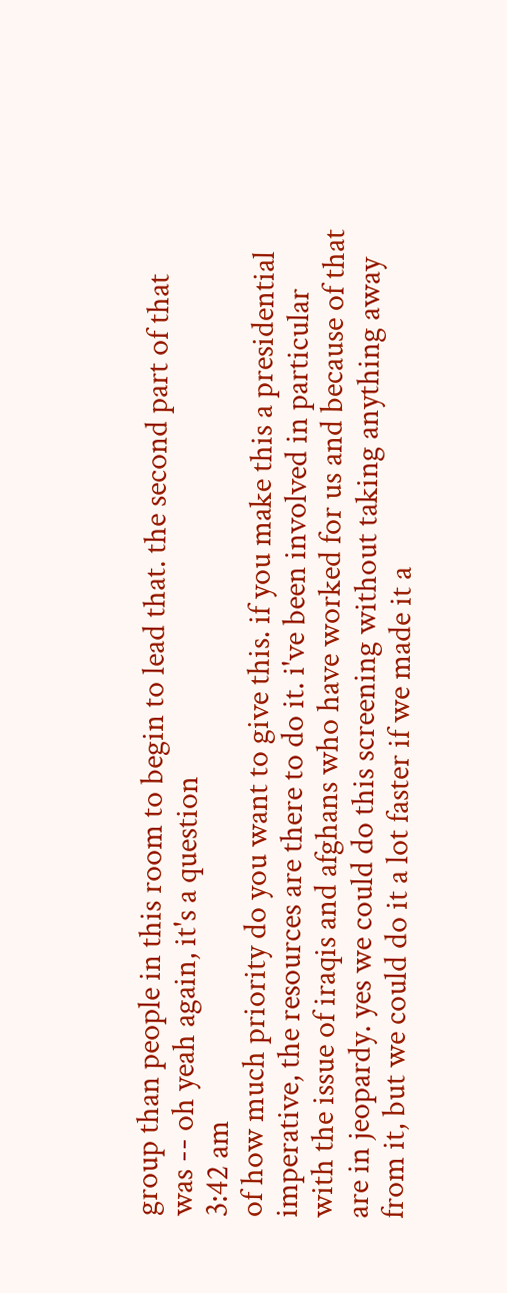group than people in this room to begin to lead that. the second part of that was -- oh yeah again, it's a question
3:42 am
of how much priority do you want to give this. if you make this a presidential imperative, the resources are there to do it. i've been involved in particular with the issue of iraqis and afghans who have worked for us and because of that are in jeopardy. yes we could do this screening without taking anything away from it, but we could do it a lot faster if we made it a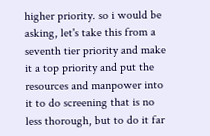higher priority. so i would be asking, let's take this from a seventh tier priority and make it a top priority and put the resources and manpower into it to do screening that is no less thorough, but to do it far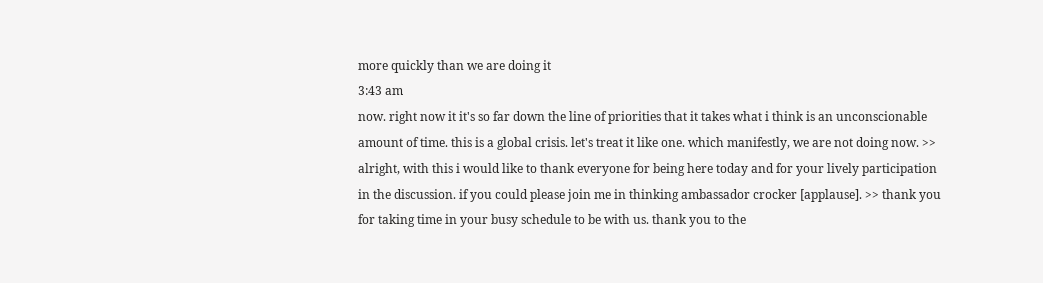more quickly than we are doing it
3:43 am
now. right now it it's so far down the line of priorities that it takes what i think is an unconscionable amount of time. this is a global crisis. let's treat it like one. which manifestly, we are not doing now. >> alright, with this i would like to thank everyone for being here today and for your lively participation in the discussion. if you could please join me in thinking ambassador crocker [applause]. >> thank you for taking time in your busy schedule to be with us. thank you to the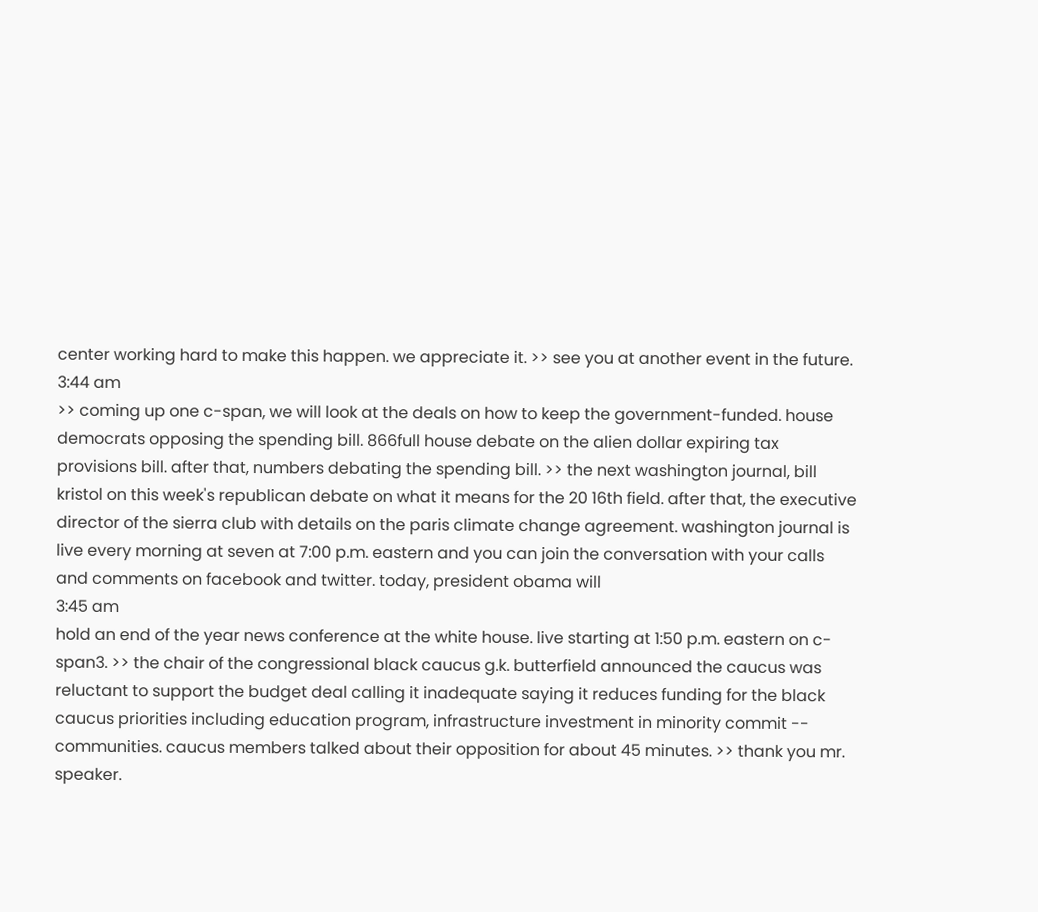center working hard to make this happen. we appreciate it. >> see you at another event in the future.
3:44 am
>> coming up one c-span, we will look at the deals on how to keep the government-funded. house democrats opposing the spending bill. 866full house debate on the alien dollar expiring tax provisions bill. after that, numbers debating the spending bill. >> the next washington journal, bill kristol on this week's republican debate on what it means for the 20 16th field. after that, the executive director of the sierra club with details on the paris climate change agreement. washington journal is live every morning at seven at 7:00 p.m. eastern and you can join the conversation with your calls and comments on facebook and twitter. today, president obama will
3:45 am
hold an end of the year news conference at the white house. live starting at 1:50 p.m. eastern on c-span3. >> the chair of the congressional black caucus g.k. butterfield announced the caucus was reluctant to support the budget deal calling it inadequate saying it reduces funding for the black caucus priorities including education program, infrastructure investment in minority commit -- communities. caucus members talked about their opposition for about 45 minutes. >> thank you mr. speaker.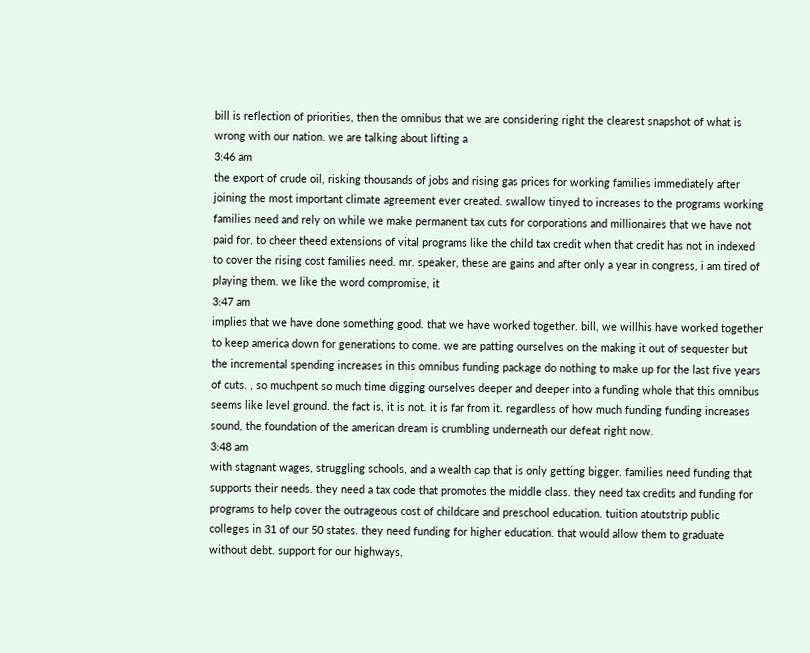bill is reflection of priorities, then the omnibus that we are considering right the clearest snapshot of what is wrong with our nation. we are talking about lifting a
3:46 am
the export of crude oil, risking thousands of jobs and rising gas prices for working families immediately after joining the most important climate agreement ever created. swallow tinyed to increases to the programs working families need and rely on while we make permanent tax cuts for corporations and millionaires that we have not paid for. to cheer theed extensions of vital programs like the child tax credit when that credit has not in indexed to cover the rising cost families need. mr. speaker, these are gains and after only a year in congress, i am tired of playing them. we like the word compromise, it
3:47 am
implies that we have done something good. that we have worked together. bill, we willhis have worked together to keep america down for generations to come. we are patting ourselves on the making it out of sequester but the incremental spending increases in this omnibus funding package do nothing to make up for the last five years of cuts. , so muchpent so much time digging ourselves deeper and deeper into a funding whole that this omnibus seems like level ground. the fact is, it is not. it is far from it. regardless of how much funding funding increases sound, the foundation of the american dream is crumbling underneath our defeat right now.
3:48 am
with stagnant wages, struggling schools, and a wealth cap that is only getting bigger. families need funding that supports their needs. they need a tax code that promotes the middle class. they need tax credits and funding for programs to help cover the outrageous cost of childcare and preschool education. tuition atoutstrip public colleges in 31 of our 50 states. they need funding for higher education. that would allow them to graduate without debt. support for our highways,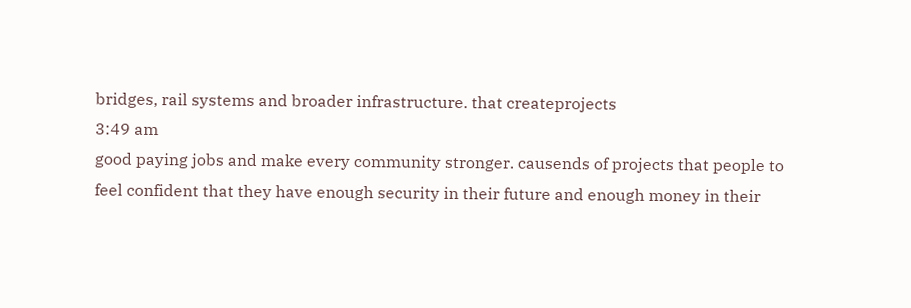bridges, rail systems and broader infrastructure. that createprojects
3:49 am
good paying jobs and make every community stronger. causends of projects that people to feel confident that they have enough security in their future and enough money in their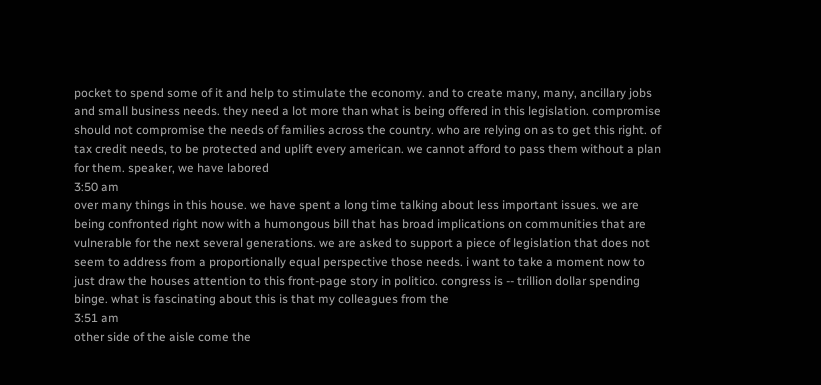pocket to spend some of it and help to stimulate the economy. and to create many, many, ancillary jobs and small business needs. they need a lot more than what is being offered in this legislation. compromise should not compromise the needs of families across the country. who are relying on as to get this right. of tax credit needs, to be protected and uplift every american. we cannot afford to pass them without a plan for them. speaker, we have labored
3:50 am
over many things in this house. we have spent a long time talking about less important issues. we are being confronted right now with a humongous bill that has broad implications on communities that are vulnerable for the next several generations. we are asked to support a piece of legislation that does not seem to address from a proportionally equal perspective those needs. i want to take a moment now to just draw the houses attention to this front-page story in politico. congress is -- trillion dollar spending binge. what is fascinating about this is that my colleagues from the
3:51 am
other side of the aisle come the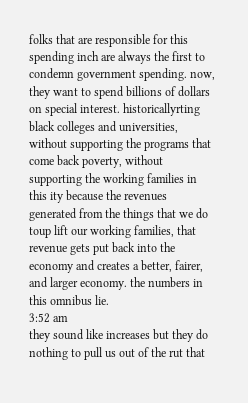folks that are responsible for this spending inch are always the first to condemn government spending. now, they want to spend billions of dollars on special interest. historicallyrting black colleges and universities, without supporting the programs that come back poverty, without supporting the working families in this ity because the revenues generated from the things that we do toup lift our working families, that revenue gets put back into the economy and creates a better, fairer, and larger economy. the numbers in this omnibus lie.
3:52 am
they sound like increases but they do nothing to pull us out of the rut that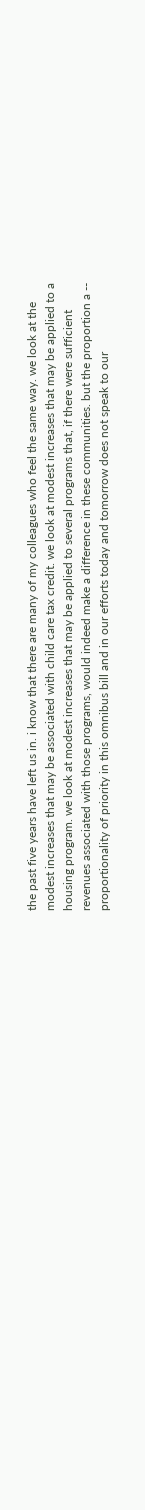the past five years have left us in. i know that there are many of my colleagues who feel the same way. we look at the modest increases that may be associated with child care tax credit. we look at modest increases that may be applied to a housing program. we look at modest increases that may be applied to several programs that, if there were sufficient revenues associated with those programs, would indeed make a difference in these communities. but the proportion a -- proportionality of priority in this omnibus bill and in our efforts today and tomorrow does not speak to our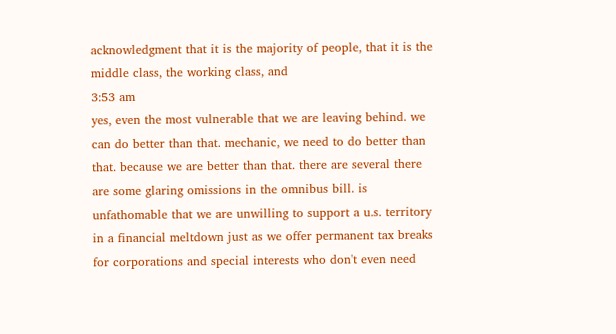acknowledgment that it is the majority of people, that it is the middle class, the working class, and
3:53 am
yes, even the most vulnerable that we are leaving behind. we can do better than that. mechanic, we need to do better than that. because we are better than that. there are several there are some glaring omissions in the omnibus bill. is unfathomable that we are unwilling to support a u.s. territory in a financial meltdown just as we offer permanent tax breaks for corporations and special interests who don't even need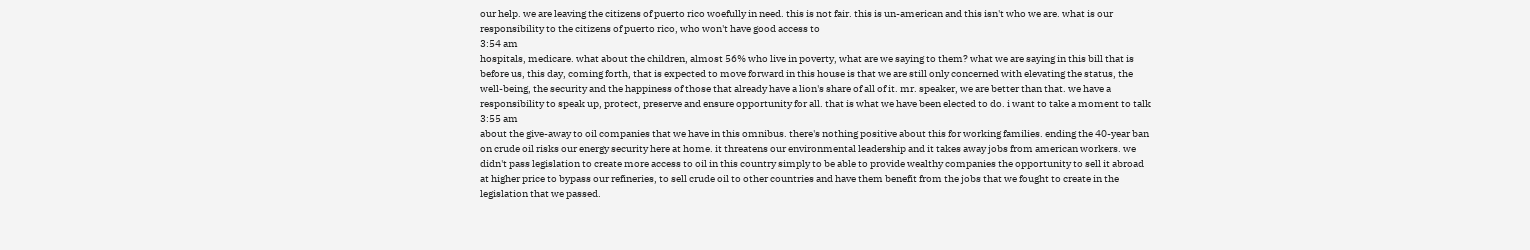our help. we are leaving the citizens of puerto rico woefully in need. this is not fair. this is un-american and this isn't who we are. what is our responsibility to the citizens of puerto rico, who won't have good access to
3:54 am
hospitals, medicare. what about the children, almost 56% who live in poverty, what are we saying to them? what we are saying in this bill that is before us, this day, coming forth, that is expected to move forward in this house is that we are still only concerned with elevating the status, the well-being, the security and the happiness of those that already have a lion's share of all of it. mr. speaker, we are better than that. we have a responsibility to speak up, protect, preserve and ensure opportunity for all. that is what we have been elected to do. i want to take a moment to talk
3:55 am
about the give-away to oil companies that we have in this omnibus. there's nothing positive about this for working families. ending the 40-year ban on crude oil risks our energy security here at home. it threatens our environmental leadership and it takes away jobs from american workers. we didn't pass legislation to create more access to oil in this country simply to be able to provide wealthy companies the opportunity to sell it abroad at higher price to bypass our refineries, to sell crude oil to other countries and have them benefit from the jobs that we fought to create in the legislation that we passed.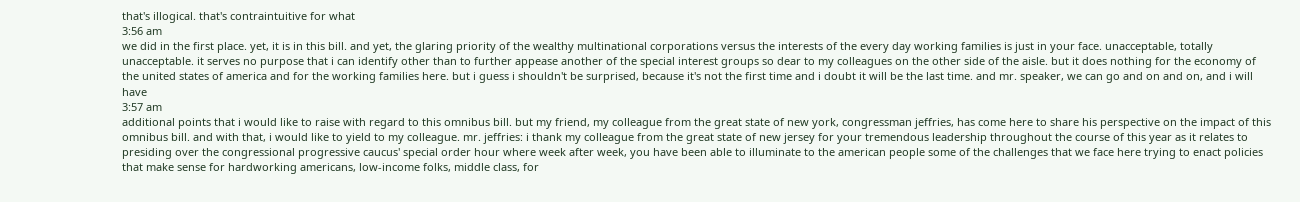that's illogical. that's contraintuitive for what
3:56 am
we did in the first place. yet, it is in this bill. and yet, the glaring priority of the wealthy multinational corporations versus the interests of the every day working families is just in your face. unacceptable, totally unacceptable. it serves no purpose that i can identify other than to further appease another of the special interest groups so dear to my colleagues on the other side of the aisle. but it does nothing for the economy of the united states of america and for the working families here. but i guess i shouldn't be surprised, because it's not the first time and i doubt it will be the last time. and mr. speaker, we can go and on and on, and i will have
3:57 am
additional points that i would like to raise with regard to this omnibus bill. but my friend, my colleague from the great state of new york, congressman jeffries, has come here to share his perspective on the impact of this omnibus bill. and with that, i would like to yield to my colleague. mr. jeffries: i thank my colleague from the great state of new jersey for your tremendous leadership throughout the course of this year as it relates to presiding over the congressional progressive caucus' special order hour where week after week, you have been able to illuminate to the american people some of the challenges that we face here trying to enact policies that make sense for hardworking americans, low-income folks, middle class, for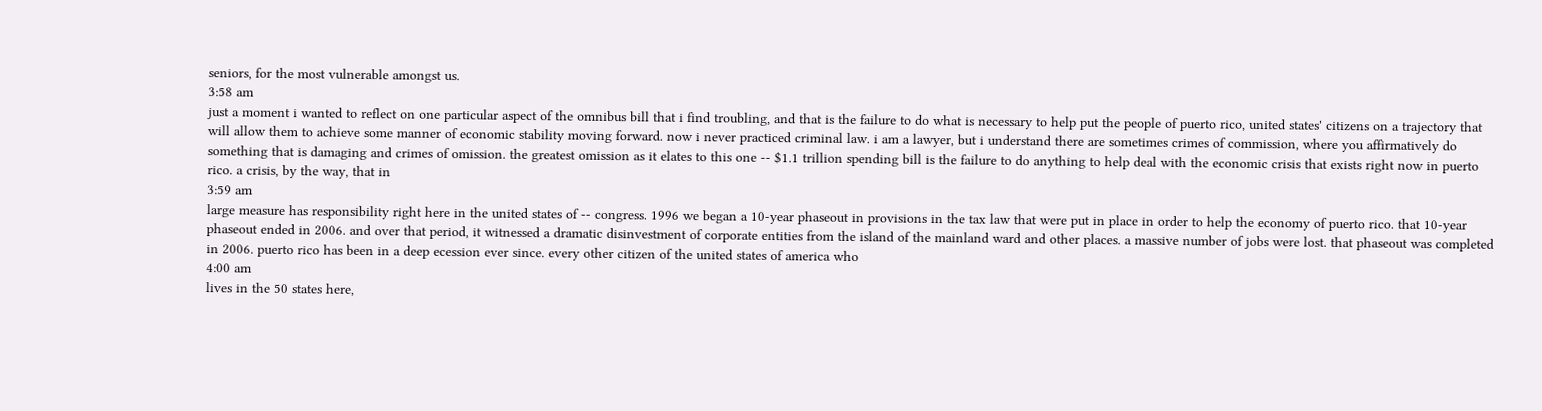seniors, for the most vulnerable amongst us.
3:58 am
just a moment i wanted to reflect on one particular aspect of the omnibus bill that i find troubling, and that is the failure to do what is necessary to help put the people of puerto rico, united states' citizens on a trajectory that will allow them to achieve some manner of economic stability moving forward. now i never practiced criminal law. i am a lawyer, but i understand there are sometimes crimes of commission, where you affirmatively do something that is damaging and crimes of omission. the greatest omission as it elates to this one -- $1.1 trillion spending bill is the failure to do anything to help deal with the economic crisis that exists right now in puerto rico. a crisis, by the way, that in
3:59 am
large measure has responsibility right here in the united states of -- congress. 1996 we began a 10-year phaseout in provisions in the tax law that were put in place in order to help the economy of puerto rico. that 10-year phaseout ended in 2006. and over that period, it witnessed a dramatic disinvestment of corporate entities from the island of the mainland ward and other places. a massive number of jobs were lost. that phaseout was completed in 2006. puerto rico has been in a deep ecession ever since. every other citizen of the united states of america who
4:00 am
lives in the 50 states here,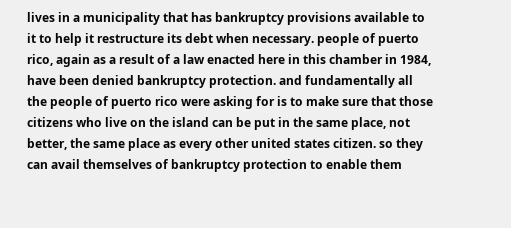lives in a municipality that has bankruptcy provisions available to it to help it restructure its debt when necessary. people of puerto rico, again as a result of a law enacted here in this chamber in 1984, have been denied bankruptcy protection. and fundamentally all the people of puerto rico were asking for is to make sure that those citizens who live on the island can be put in the same place, not better, the same place as every other united states citizen. so they can avail themselves of bankruptcy protection to enable them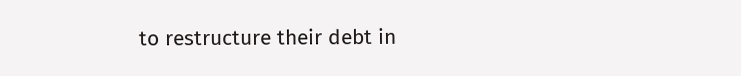to restructure their debt in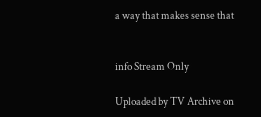a way that makes sense that


info Stream Only

Uploaded by TV Archive on